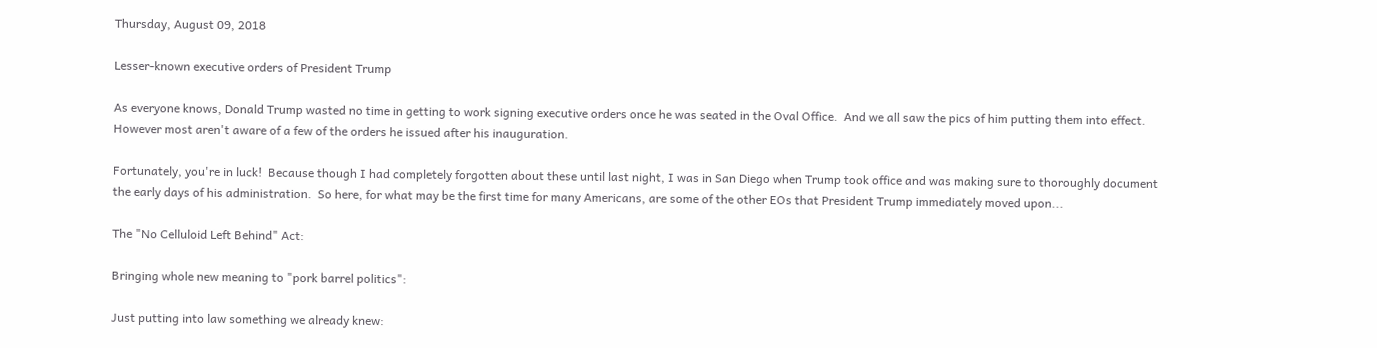Thursday, August 09, 2018

Lesser-known executive orders of President Trump

As everyone knows, Donald Trump wasted no time in getting to work signing executive orders once he was seated in the Oval Office.  And we all saw the pics of him putting them into effect.  However most aren't aware of a few of the orders he issued after his inauguration.

Fortunately, you're in luck!  Because though I had completely forgotten about these until last night, I was in San Diego when Trump took office and was making sure to thoroughly document the early days of his administration.  So here, for what may be the first time for many Americans, are some of the other EOs that President Trump immediately moved upon...

The "No Celluloid Left Behind" Act:

Bringing whole new meaning to "pork barrel politics":

Just putting into law something we already knew: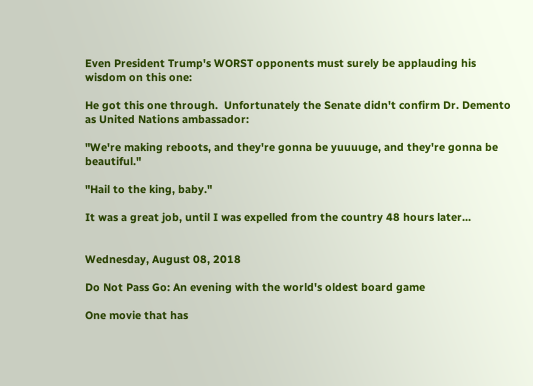Even President Trump's WORST opponents must surely be applauding his wisdom on this one:

He got this one through.  Unfortunately the Senate didn't confirm Dr. Demento as United Nations ambassador:

"We're making reboots, and they're gonna be yuuuuge, and they're gonna be beautiful."

"Hail to the king, baby."

It was a great job, until I was expelled from the country 48 hours later...


Wednesday, August 08, 2018

Do Not Pass Go: An evening with the world's oldest board game

One movie that has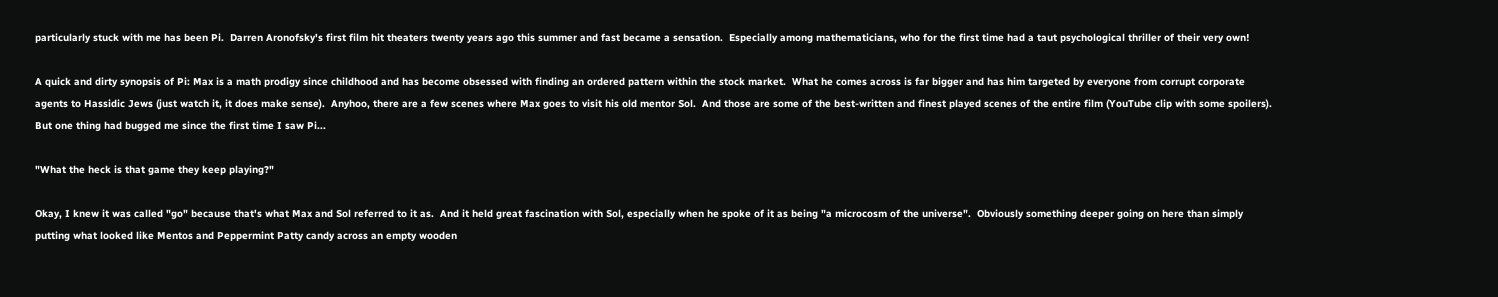particularly stuck with me has been Pi.  Darren Aronofsky's first film hit theaters twenty years ago this summer and fast became a sensation.  Especially among mathematicians, who for the first time had a taut psychological thriller of their very own!

A quick and dirty synopsis of Pi: Max is a math prodigy since childhood and has become obsessed with finding an ordered pattern within the stock market.  What he comes across is far bigger and has him targeted by everyone from corrupt corporate agents to Hassidic Jews (just watch it, it does make sense).  Anyhoo, there are a few scenes where Max goes to visit his old mentor Sol.  And those are some of the best-written and finest played scenes of the entire film (YouTube clip with some spoilers).  But one thing had bugged me since the first time I saw Pi...

"What the heck is that game they keep playing?"

Okay, I knew it was called "go" because that's what Max and Sol referred to it as.  And it held great fascination with Sol, especially when he spoke of it as being "a microcosm of the universe".  Obviously something deeper going on here than simply putting what looked like Mentos and Peppermint Patty candy across an empty wooden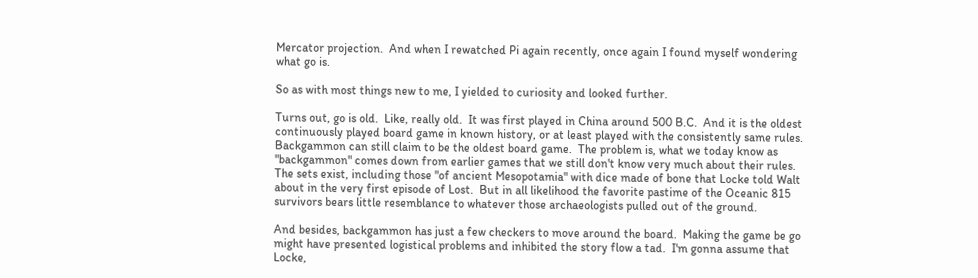Mercator projection.  And when I rewatched Pi again recently, once again I found myself wondering what go is.

So as with most things new to me, I yielded to curiosity and looked further.

Turns out, go is old.  Like, really old.  It was first played in China around 500 B.C.  And it is the oldest continuously played board game in known history, or at least played with the consistently same rules.  Backgammon can still claim to be the oldest board game.  The problem is, what we today know as "backgammon" comes down from earlier games that we still don't know very much about their rules.  The sets exist, including those "of ancient Mesopotamia" with dice made of bone that Locke told Walt about in the very first episode of Lost.  But in all likelihood the favorite pastime of the Oceanic 815 survivors bears little resemblance to whatever those archaeologists pulled out of the ground.

And besides, backgammon has just a few checkers to move around the board.  Making the game be go might have presented logistical problems and inhibited the story flow a tad.  I'm gonna assume that Locke,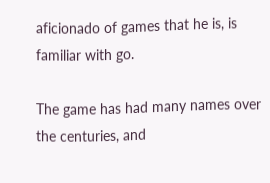aficionado of games that he is, is familiar with go.

The game has had many names over the centuries, and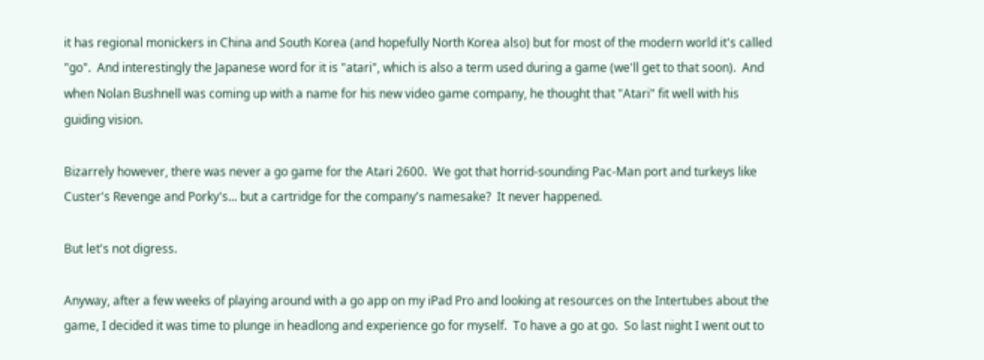it has regional monickers in China and South Korea (and hopefully North Korea also) but for most of the modern world it's called "go".  And interestingly the Japanese word for it is "atari", which is also a term used during a game (we'll get to that soon).  And when Nolan Bushnell was coming up with a name for his new video game company, he thought that "Atari" fit well with his guiding vision.

Bizarrely however, there was never a go game for the Atari 2600.  We got that horrid-sounding Pac-Man port and turkeys like Custer's Revenge and Porky's... but a cartridge for the company's namesake?  It never happened.

But let's not digress.

Anyway, after a few weeks of playing around with a go app on my iPad Pro and looking at resources on the Intertubes about the game, I decided it was time to plunge in headlong and experience go for myself.  To have a go at go.  So last night I went out to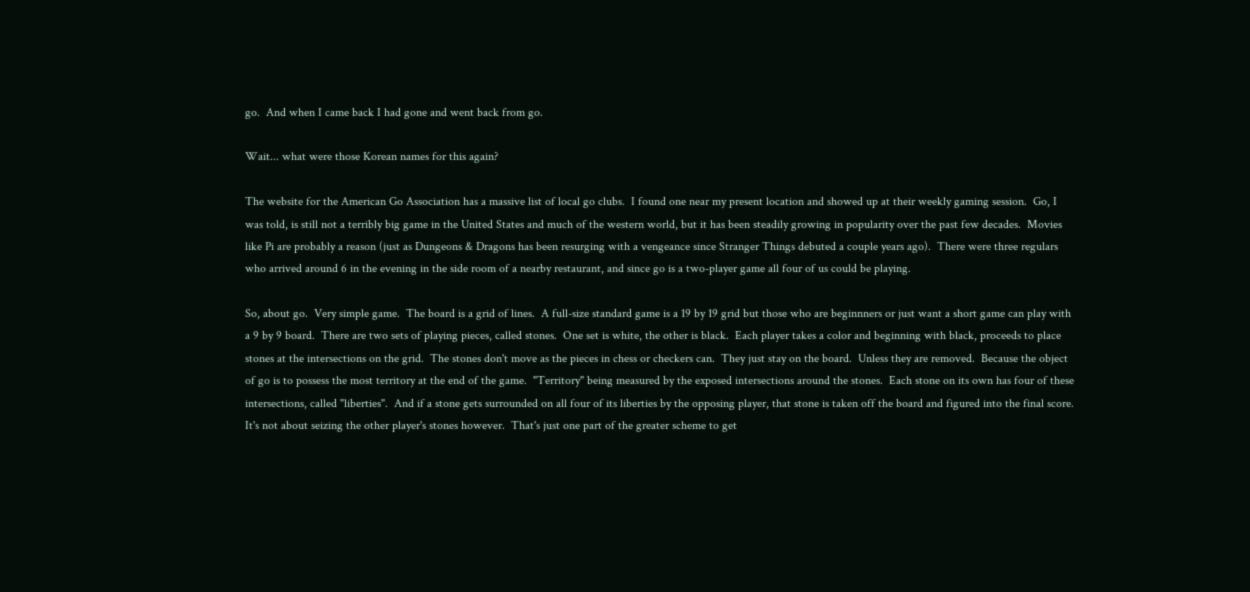go.  And when I came back I had gone and went back from go.

Wait... what were those Korean names for this again?

The website for the American Go Association has a massive list of local go clubs.  I found one near my present location and showed up at their weekly gaming session.  Go, I was told, is still not a terribly big game in the United States and much of the western world, but it has been steadily growing in popularity over the past few decades.  Movies like Pi are probably a reason (just as Dungeons & Dragons has been resurging with a vengeance since Stranger Things debuted a couple years ago).  There were three regulars who arrived around 6 in the evening in the side room of a nearby restaurant, and since go is a two-player game all four of us could be playing.

So, about go.  Very simple game.  The board is a grid of lines.  A full-size standard game is a 19 by 19 grid but those who are beginnners or just want a short game can play with a 9 by 9 board.  There are two sets of playing pieces, called stones.  One set is white, the other is black.  Each player takes a color and beginning with black, proceeds to place stones at the intersections on the grid.  The stones don't move as the pieces in chess or checkers can.  They just stay on the board.  Unless they are removed.  Because the object of go is to possess the most territory at the end of the game.  "Territory" being measured by the exposed intersections around the stones.  Each stone on its own has four of these intersections, called "liberties".  And if a stone gets surrounded on all four of its liberties by the opposing player, that stone is taken off the board and figured into the final score.  It's not about seizing the other player's stones however.  That's just one part of the greater scheme to get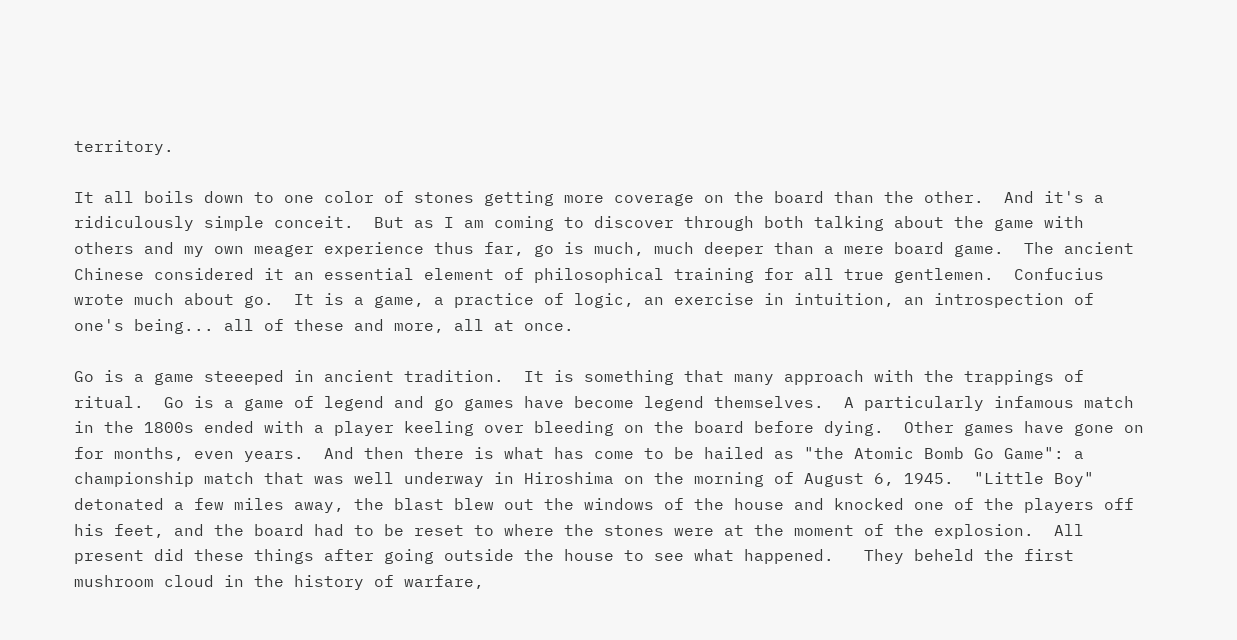territory.

It all boils down to one color of stones getting more coverage on the board than the other.  And it's a ridiculously simple conceit.  But as I am coming to discover through both talking about the game with others and my own meager experience thus far, go is much, much deeper than a mere board game.  The ancient Chinese considered it an essential element of philosophical training for all true gentlemen.  Confucius wrote much about go.  It is a game, a practice of logic, an exercise in intuition, an introspection of one's being... all of these and more, all at once.

Go is a game steeeped in ancient tradition.  It is something that many approach with the trappings of ritual.  Go is a game of legend and go games have become legend themselves.  A particularly infamous match in the 1800s ended with a player keeling over bleeding on the board before dying.  Other games have gone on for months, even years.  And then there is what has come to be hailed as "the Atomic Bomb Go Game": a championship match that was well underway in Hiroshima on the morning of August 6, 1945.  "Little Boy" detonated a few miles away, the blast blew out the windows of the house and knocked one of the players off his feet, and the board had to be reset to where the stones were at the moment of the explosion.  All present did these things after going outside the house to see what happened.   They beheld the first mushroom cloud in the history of warfare,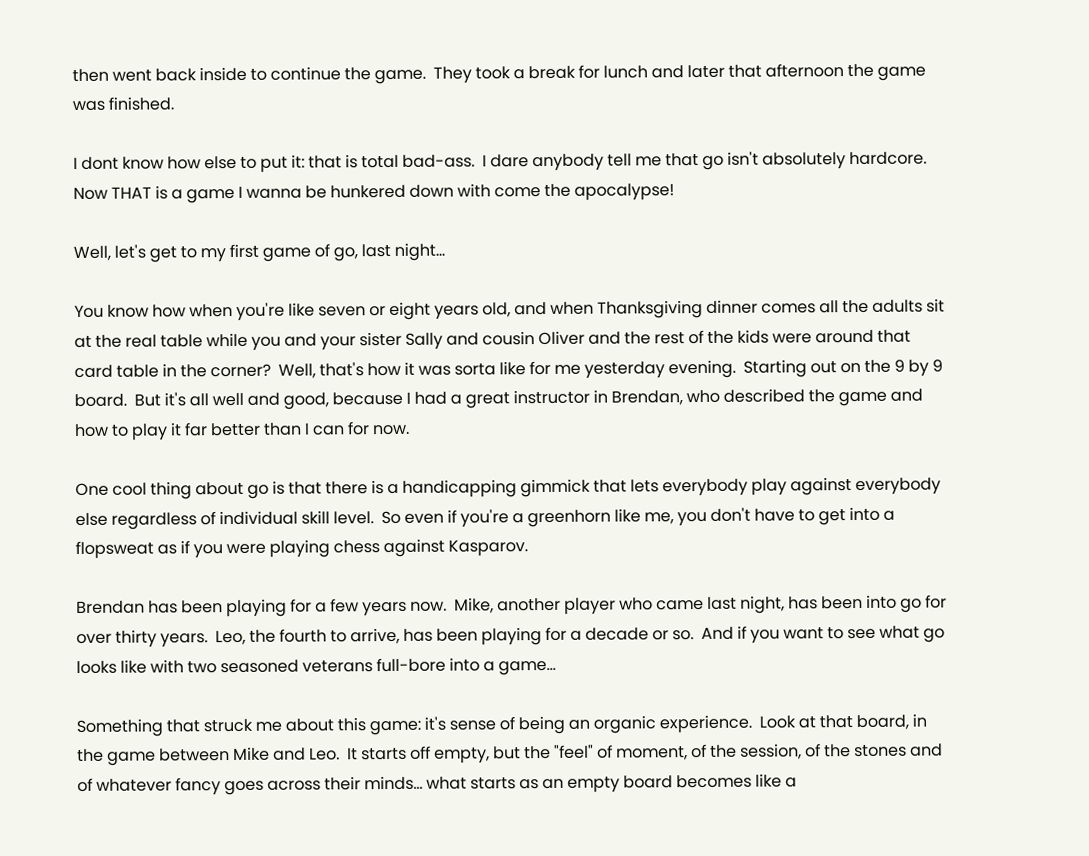then went back inside to continue the game.  They took a break for lunch and later that afternoon the game was finished.

I dont know how else to put it: that is total bad-ass.  I dare anybody tell me that go isn't absolutely hardcore.  Now THAT is a game I wanna be hunkered down with come the apocalypse!

Well, let's get to my first game of go, last night...

You know how when you're like seven or eight years old, and when Thanksgiving dinner comes all the adults sit at the real table while you and your sister Sally and cousin Oliver and the rest of the kids were around that card table in the corner?  Well, that's how it was sorta like for me yesterday evening.  Starting out on the 9 by 9 board.  But it's all well and good, because I had a great instructor in Brendan, who described the game and how to play it far better than I can for now.

One cool thing about go is that there is a handicapping gimmick that lets everybody play against everybody else regardless of individual skill level.  So even if you're a greenhorn like me, you don't have to get into a flopsweat as if you were playing chess against Kasparov.

Brendan has been playing for a few years now.  Mike, another player who came last night, has been into go for over thirty years.  Leo, the fourth to arrive, has been playing for a decade or so.  And if you want to see what go looks like with two seasoned veterans full-bore into a game...

Something that struck me about this game: it's sense of being an organic experience.  Look at that board, in the game between Mike and Leo.  It starts off empty, but the "feel" of moment, of the session, of the stones and of whatever fancy goes across their minds... what starts as an empty board becomes like a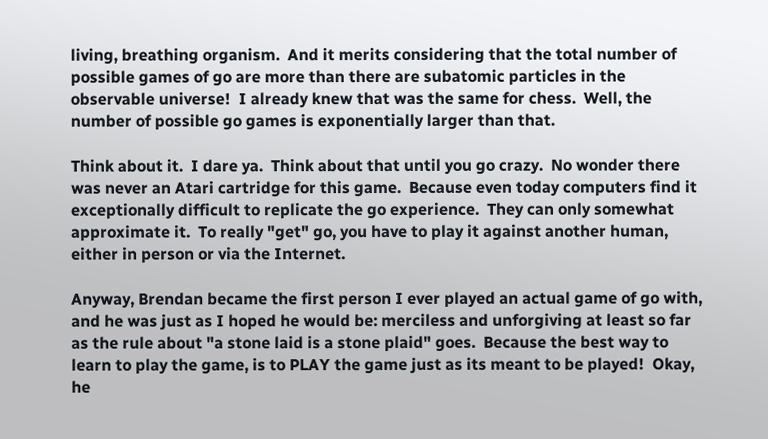living, breathing organism.  And it merits considering that the total number of possible games of go are more than there are subatomic particles in the observable universe!  I already knew that was the same for chess.  Well, the number of possible go games is exponentially larger than that.

Think about it.  I dare ya.  Think about that until you go crazy.  No wonder there was never an Atari cartridge for this game.  Because even today computers find it exceptionally difficult to replicate the go experience.  They can only somewhat approximate it.  To really "get" go, you have to play it against another human, either in person or via the Internet.

Anyway, Brendan became the first person I ever played an actual game of go with, and he was just as I hoped he would be: merciless and unforgiving at least so far as the rule about "a stone laid is a stone plaid" goes.  Because the best way to learn to play the game, is to PLAY the game just as its meant to be played!  Okay, he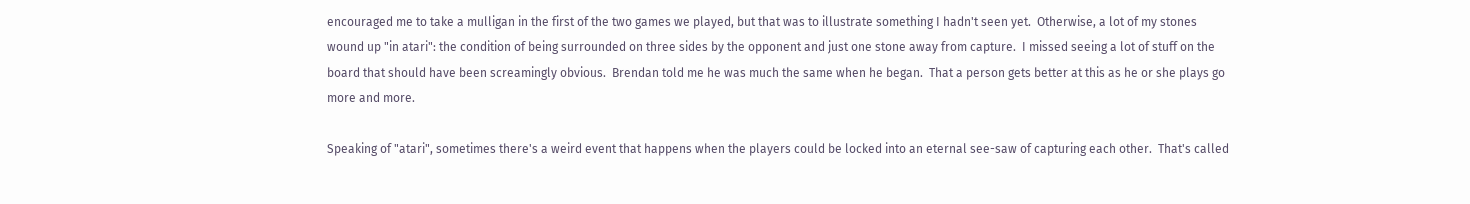encouraged me to take a mulligan in the first of the two games we played, but that was to illustrate something I hadn't seen yet.  Otherwise, a lot of my stones wound up "in atari": the condition of being surrounded on three sides by the opponent and just one stone away from capture.  I missed seeing a lot of stuff on the board that should have been screamingly obvious.  Brendan told me he was much the same when he began.  That a person gets better at this as he or she plays go more and more.

Speaking of "atari", sometimes there's a weird event that happens when the players could be locked into an eternal see-saw of capturing each other.  That's called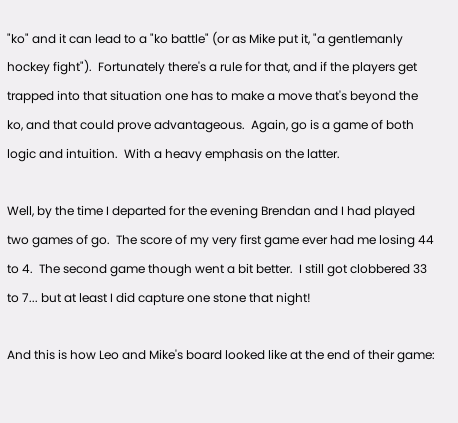"ko" and it can lead to a "ko battle" (or as Mike put it, "a gentlemanly hockey fight").  Fortunately there's a rule for that, and if the players get trapped into that situation one has to make a move that's beyond the ko, and that could prove advantageous.  Again, go is a game of both logic and intuition.  With a heavy emphasis on the latter.

Well, by the time I departed for the evening Brendan and I had played two games of go.  The score of my very first game ever had me losing 44 to 4.  The second game though went a bit better.  I still got clobbered 33 to 7... but at least I did capture one stone that night!

And this is how Leo and Mike's board looked like at the end of their game: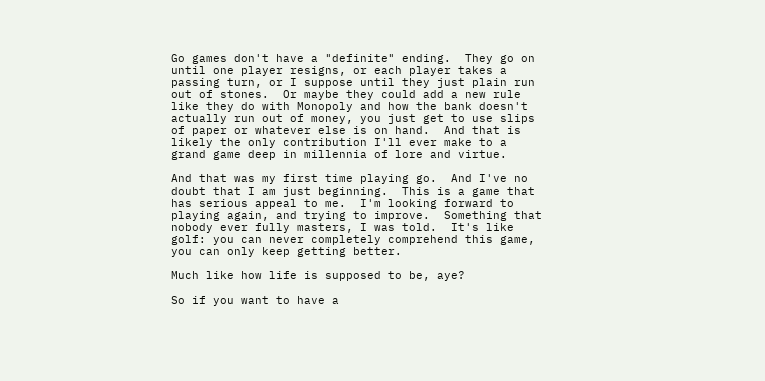Go games don't have a "definite" ending.  They go on until one player resigns, or each player takes a passing turn, or I suppose until they just plain run out of stones.  Or maybe they could add a new rule like they do with Monopoly and how the bank doesn't actually run out of money, you just get to use slips of paper or whatever else is on hand.  And that is likely the only contribution I'll ever make to a grand game deep in millennia of lore and virtue.

And that was my first time playing go.  And I've no doubt that I am just beginning.  This is a game that has serious appeal to me.  I'm looking forward to playing again, and trying to improve.  Something that nobody ever fully masters, I was told.  It's like golf: you can never completely comprehend this game, you can only keep getting better.

Much like how life is supposed to be, aye?

So if you want to have a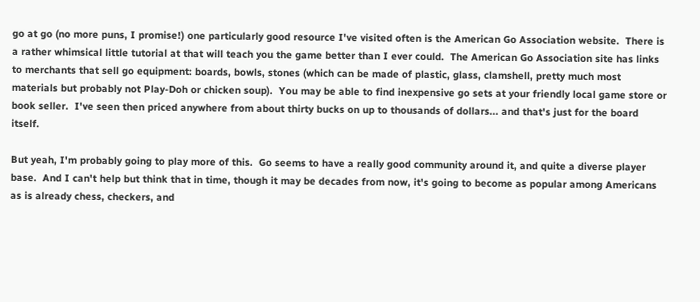go at go (no more puns, I promise!) one particularly good resource I've visited often is the American Go Association website.  There is a rather whimsical little tutorial at that will teach you the game better than I ever could.  The American Go Association site has links to merchants that sell go equipment: boards, bowls, stones (which can be made of plastic, glass, clamshell, pretty much most materials but probably not Play-Doh or chicken soup).  You may be able to find inexpensive go sets at your friendly local game store or book seller.  I've seen then priced anywhere from about thirty bucks on up to thousands of dollars... and that's just for the board itself.

But yeah, I'm probably going to play more of this.  Go seems to have a really good community around it, and quite a diverse player base.  And I can't help but think that in time, though it may be decades from now, it's going to become as popular among Americans as is already chess, checkers, and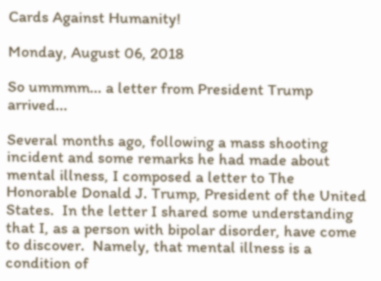Cards Against Humanity!

Monday, August 06, 2018

So ummmm... a letter from President Trump arrived...

Several months ago, following a mass shooting incident and some remarks he had made about mental illness, I composed a letter to The Honorable Donald J. Trump, President of the United States.  In the letter I shared some understanding that I, as a person with bipolar disorder, have come to discover.  Namely, that mental illness is a condition of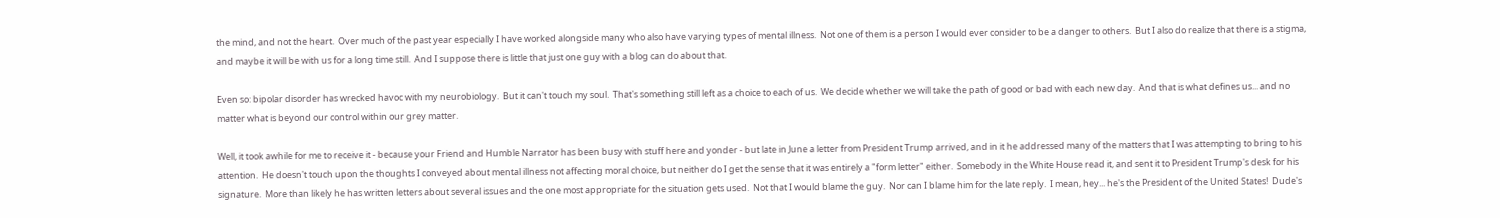the mind, and not the heart.  Over much of the past year especially I have worked alongside many who also have varying types of mental illness.  Not one of them is a person I would ever consider to be a danger to others.  But I also do realize that there is a stigma, and maybe it will be with us for a long time still.  And I suppose there is little that just one guy with a blog can do about that.

Even so: bipolar disorder has wrecked havoc with my neurobiology.  But it can't touch my soul.  That's something still left as a choice to each of us.  We decide whether we will take the path of good or bad with each new day.  And that is what defines us... and no matter what is beyond our control within our grey matter.

Well, it took awhile for me to receive it - because your Friend and Humble Narrator has been busy with stuff here and yonder - but late in June a letter from President Trump arrived, and in it he addressed many of the matters that I was attempting to bring to his attention.  He doesn't touch upon the thoughts I conveyed about mental illness not affecting moral choice, but neither do I get the sense that it was entirely a "form letter" either.  Somebody in the White House read it, and sent it to President Trump's desk for his signature.  More than likely he has written letters about several issues and the one most appropriate for the situation gets used.  Not that I would blame the guy.  Nor can I blame him for the late reply.  I mean, hey... he's the President of the United States!  Dude's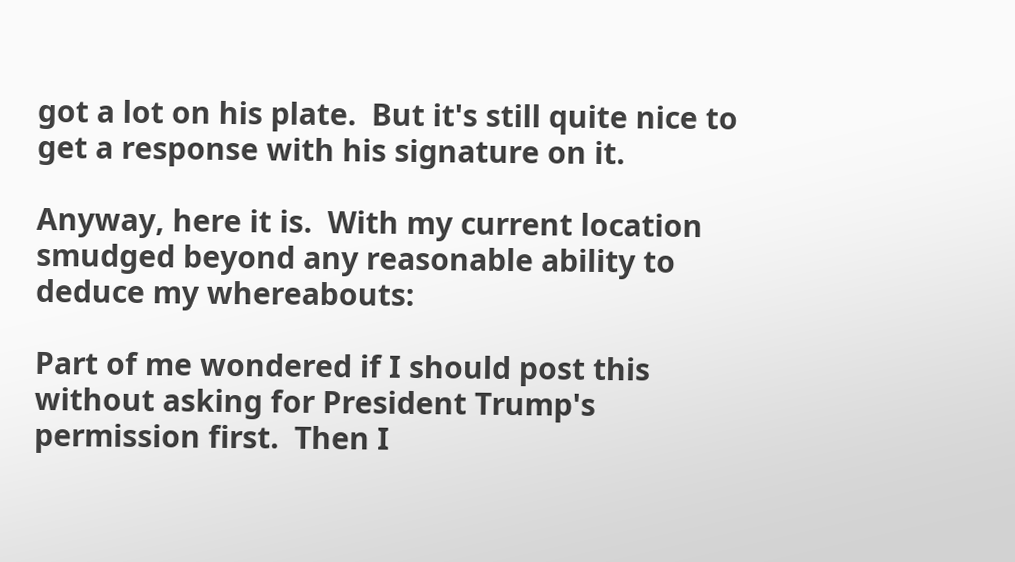got a lot on his plate.  But it's still quite nice to get a response with his signature on it.

Anyway, here it is.  With my current location smudged beyond any reasonable ability to deduce my whereabouts:

Part of me wondered if I should post this without asking for President Trump's permission first.  Then I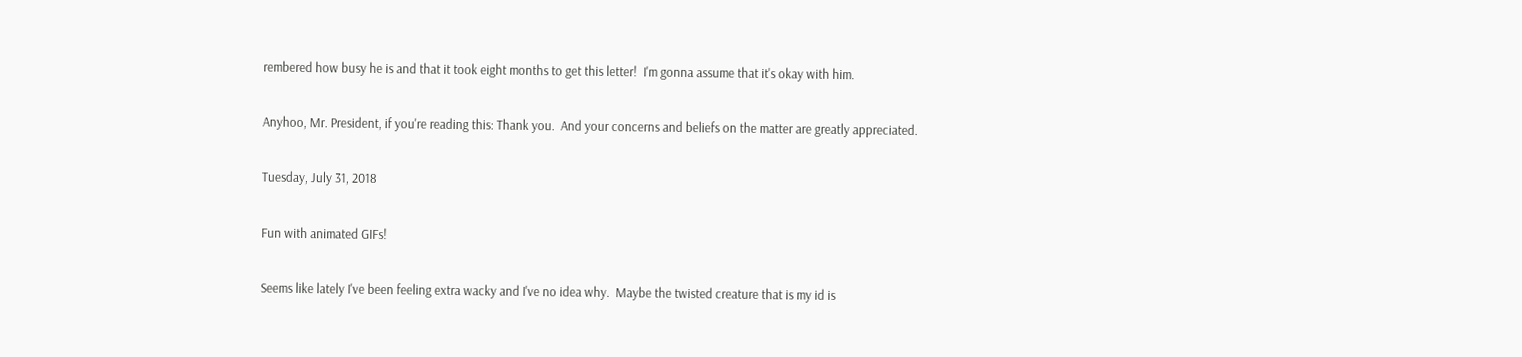rembered how busy he is and that it took eight months to get this letter!  I'm gonna assume that it's okay with him.

Anyhoo, Mr. President, if you're reading this: Thank you.  And your concerns and beliefs on the matter are greatly appreciated.

Tuesday, July 31, 2018

Fun with animated GIFs!

Seems like lately I've been feeling extra wacky and I've no idea why.  Maybe the twisted creature that is my id is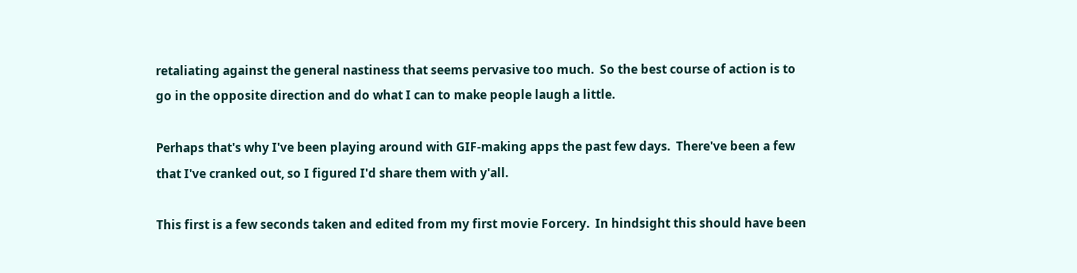retaliating against the general nastiness that seems pervasive too much.  So the best course of action is to go in the opposite direction and do what I can to make people laugh a little.

Perhaps that's why I've been playing around with GIF-making apps the past few days.  There've been a few that I've cranked out, so I figured I'd share them with y'all.

This first is a few seconds taken and edited from my first movie Forcery.  In hindsight this should have been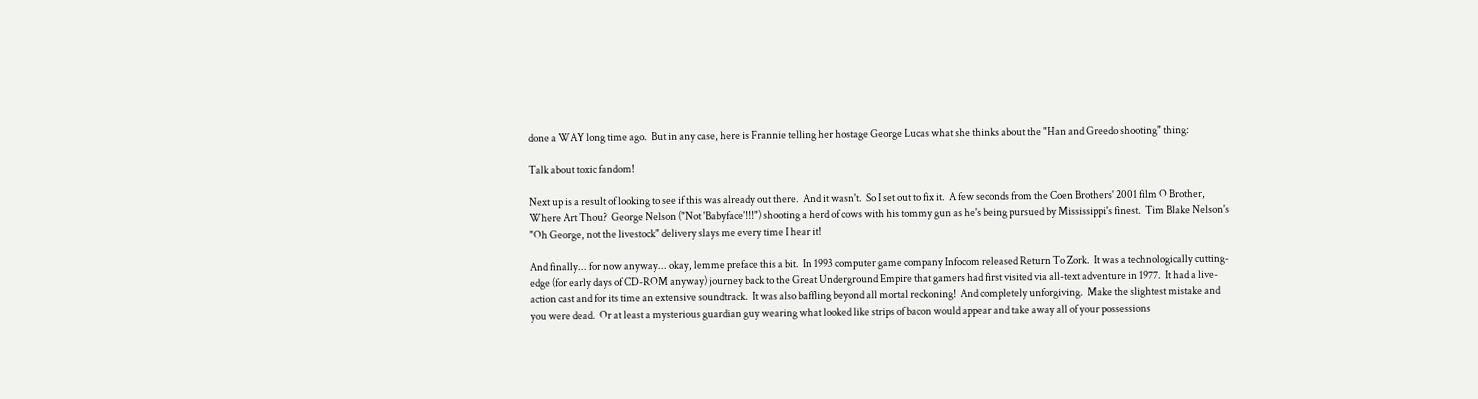done a WAY long time ago.  But in any case, here is Frannie telling her hostage George Lucas what she thinks about the "Han and Greedo shooting" thing:

Talk about toxic fandom!

Next up is a result of looking to see if this was already out there.  And it wasn't.  So I set out to fix it.  A few seconds from the Coen Brothers' 2001 film O Brother, Where Art Thou?  George Nelson ("Not 'Babyface'!!!") shooting a herd of cows with his tommy gun as he's being pursued by Mississippi's finest.  Tim Blake Nelson's "Oh George, not the livestock" delivery slays me every time I hear it!

And finally... for now anyway... okay, lemme preface this a bit.  In 1993 computer game company Infocom released Return To Zork.  It was a technologically cutting-edge (for early days of CD-ROM anyway) journey back to the Great Underground Empire that gamers had first visited via all-text adventure in 1977.  It had a live-action cast and for its time an extensive soundtrack.  It was also baffling beyond all mortal reckoning!  And completely unforgiving.  Make the slightest mistake and you were dead.  Or at least a mysterious guardian guy wearing what looked like strips of bacon would appear and take away all of your possessions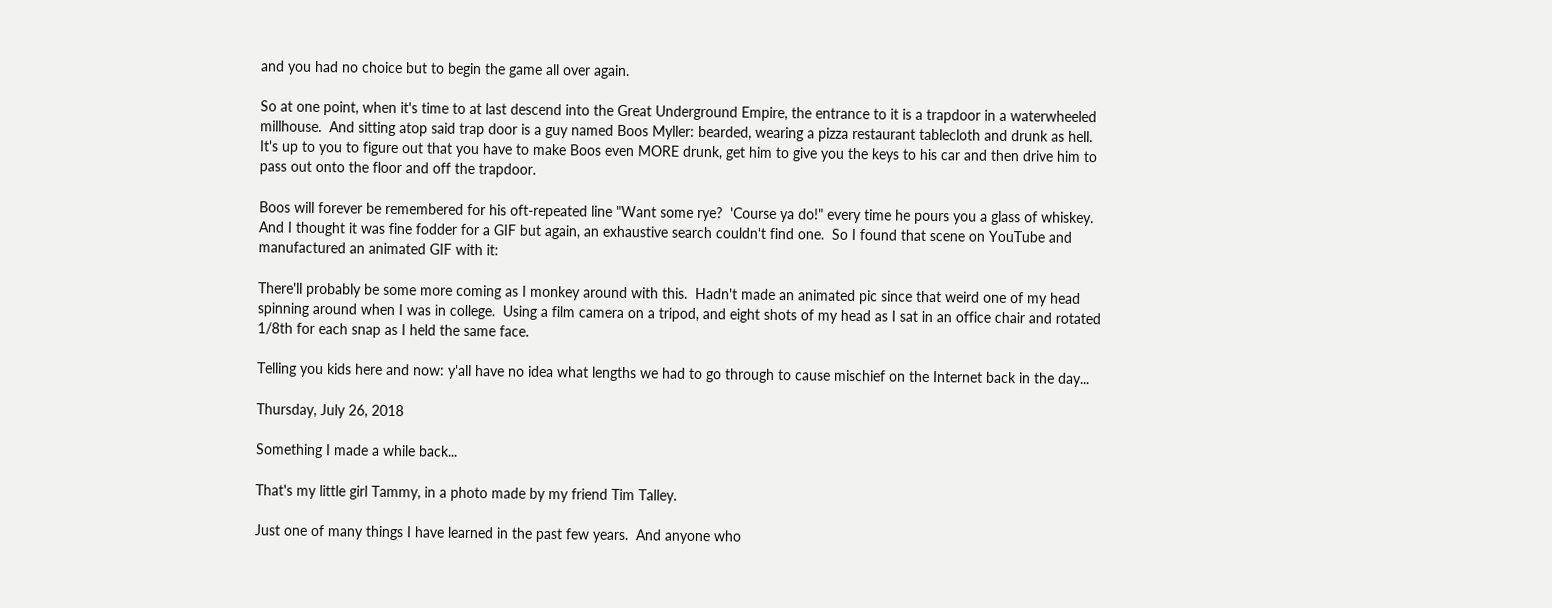and you had no choice but to begin the game all over again.

So at one point, when it's time to at last descend into the Great Underground Empire, the entrance to it is a trapdoor in a waterwheeled millhouse.  And sitting atop said trap door is a guy named Boos Myller: bearded, wearing a pizza restaurant tablecloth and drunk as hell.  It's up to you to figure out that you have to make Boos even MORE drunk, get him to give you the keys to his car and then drive him to pass out onto the floor and off the trapdoor.

Boos will forever be remembered for his oft-repeated line "Want some rye?  'Course ya do!" every time he pours you a glass of whiskey.  And I thought it was fine fodder for a GIF but again, an exhaustive search couldn't find one.  So I found that scene on YouTube and manufactured an animated GIF with it:

There'll probably be some more coming as I monkey around with this.  Hadn't made an animated pic since that weird one of my head spinning around when I was in college.  Using a film camera on a tripod, and eight shots of my head as I sat in an office chair and rotated 1/8th for each snap as I held the same face.

Telling you kids here and now: y'all have no idea what lengths we had to go through to cause mischief on the Internet back in the day...

Thursday, July 26, 2018

Something I made a while back...

That's my little girl Tammy, in a photo made by my friend Tim Talley.

Just one of many things I have learned in the past few years.  And anyone who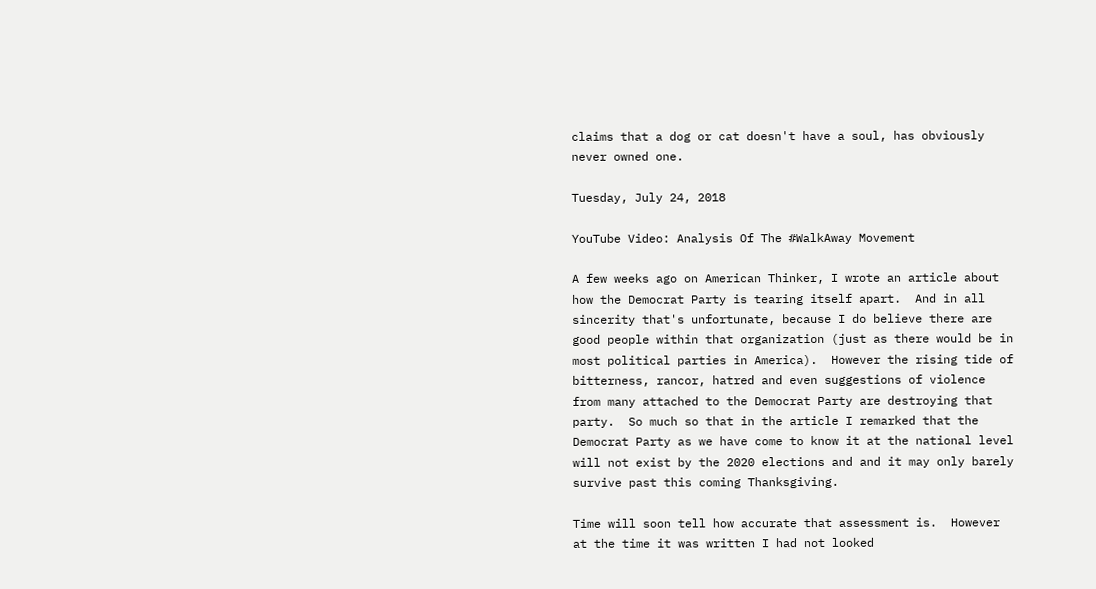claims that a dog or cat doesn't have a soul, has obviously never owned one.

Tuesday, July 24, 2018

YouTube Video: Analysis Of The #WalkAway Movement

A few weeks ago on American Thinker, I wrote an article about how the Democrat Party is tearing itself apart.  And in all sincerity that's unfortunate, because I do believe there are good people within that organization (just as there would be in most political parties in America).  However the rising tide of bitterness, rancor, hatred and even suggestions of violence from many attached to the Democrat Party are destroying that party.  So much so that in the article I remarked that the Democrat Party as we have come to know it at the national level will not exist by the 2020 elections and and it may only barely survive past this coming Thanksgiving.

Time will soon tell how accurate that assessment is.  However at the time it was written I had not looked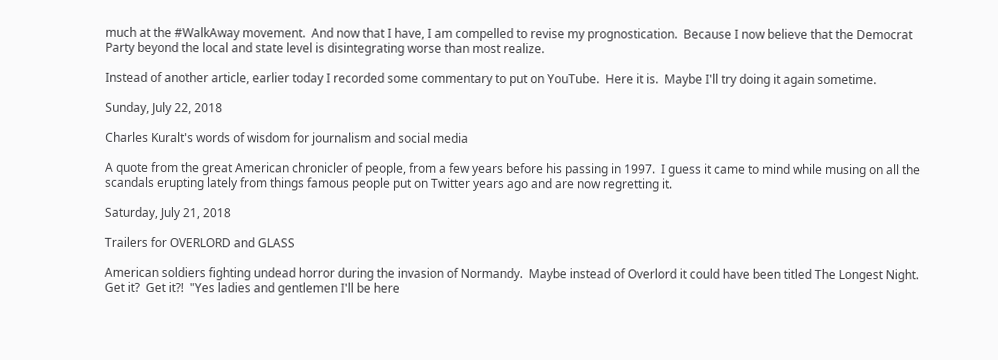much at the #WalkAway movement.  And now that I have, I am compelled to revise my prognostication.  Because I now believe that the Democrat Party beyond the local and state level is disintegrating worse than most realize.

Instead of another article, earlier today I recorded some commentary to put on YouTube.  Here it is.  Maybe I'll try doing it again sometime.

Sunday, July 22, 2018

Charles Kuralt's words of wisdom for journalism and social media

A quote from the great American chronicler of people, from a few years before his passing in 1997.  I guess it came to mind while musing on all the scandals erupting lately from things famous people put on Twitter years ago and are now regretting it.

Saturday, July 21, 2018

Trailers for OVERLORD and GLASS

American soldiers fighting undead horror during the invasion of Normandy.  Maybe instead of Overlord it could have been titled The Longest Night.  Get it?  Get it?!  "Yes ladies and gentlemen I'll be here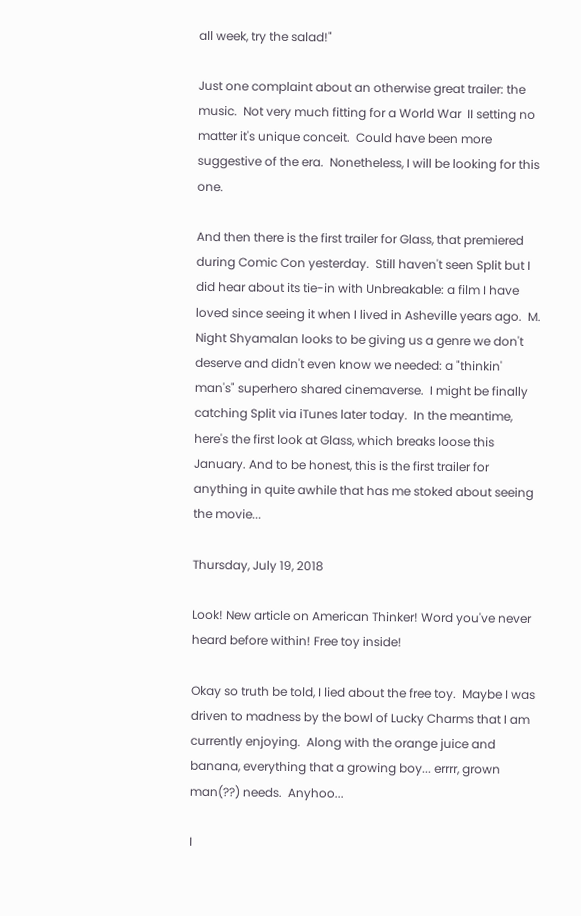all week, try the salad!"

Just one complaint about an otherwise great trailer: the music.  Not very much fitting for a World War  II setting no matter it's unique conceit.  Could have been more suggestive of the era.  Nonetheless, I will be looking for this one.

And then there is the first trailer for Glass, that premiered during Comic Con yesterday.  Still haven't seen Split but I did hear about its tie-in with Unbreakable: a film I have loved since seeing it when I lived in Asheville years ago.  M. Night Shyamalan looks to be giving us a genre we don't deserve and didn't even know we needed: a "thinkin' man's" superhero shared cinemaverse.  I might be finally catching Split via iTunes later today.  In the meantime, here's the first look at Glass, which breaks loose this January. And to be honest, this is the first trailer for anything in quite awhile that has me stoked about seeing the movie...

Thursday, July 19, 2018

Look! New article on American Thinker! Word you've never heard before within! Free toy inside!

Okay so truth be told, I lied about the free toy.  Maybe I was driven to madness by the bowl of Lucky Charms that I am currently enjoying.  Along with the orange juice and banana, everything that a growing boy... errrr, grown man(??) needs.  Anyhoo...

I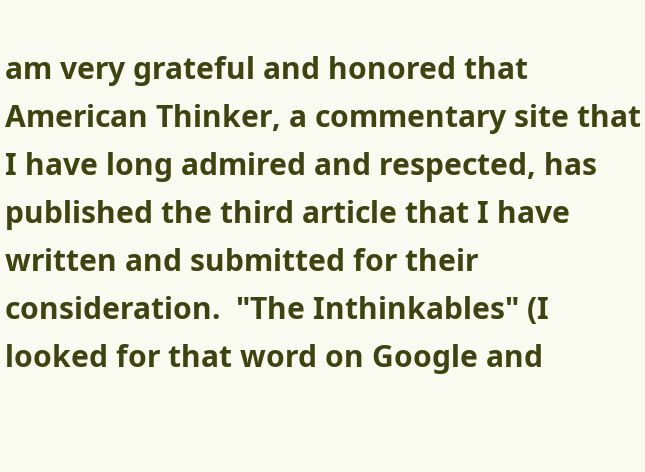am very grateful and honored that American Thinker, a commentary site that I have long admired and respected, has published the third article that I have written and submitted for their consideration.  "The Inthinkables" (I looked for that word on Google and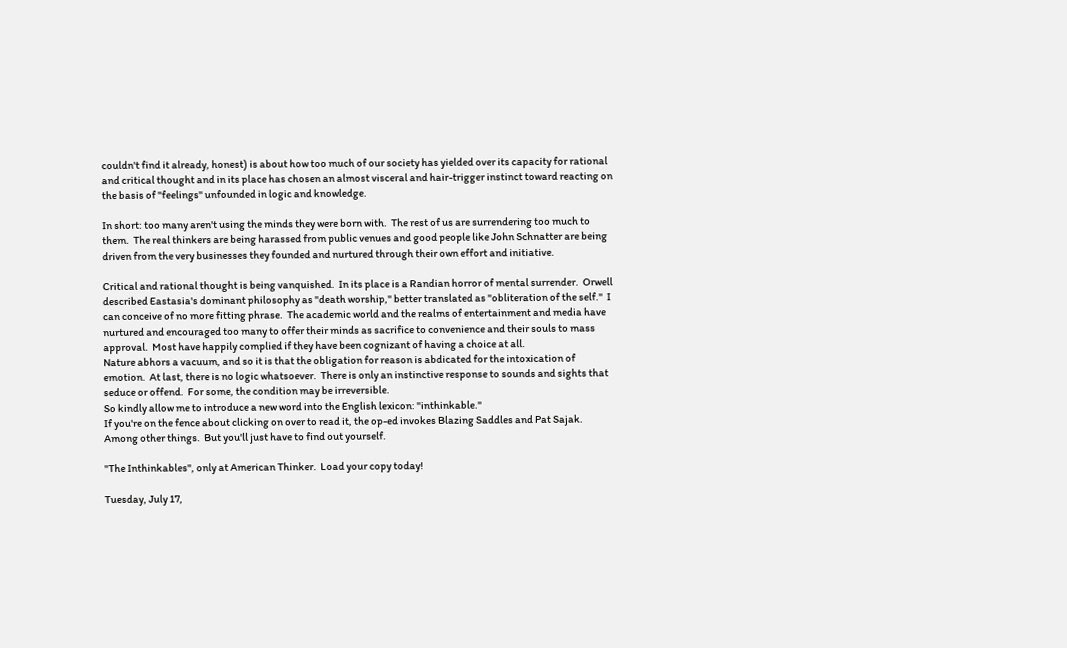couldn't find it already, honest) is about how too much of our society has yielded over its capacity for rational and critical thought and in its place has chosen an almost visceral and hair-trigger instinct toward reacting on the basis of "feelings" unfounded in logic and knowledge.

In short: too many aren't using the minds they were born with.  The rest of us are surrendering too much to them.  The real thinkers are being harassed from public venues and good people like John Schnatter are being driven from the very businesses they founded and nurtured through their own effort and initiative.

Critical and rational thought is being vanquished.  In its place is a Randian horror of mental surrender.  Orwell described Eastasia's dominant philosophy as "death worship," better translated as "obliteration of the self."  I can conceive of no more fitting phrase.  The academic world and the realms of entertainment and media have nurtured and encouraged too many to offer their minds as sacrifice to convenience and their souls to mass approval.  Most have happily complied if they have been cognizant of having a choice at all.
Nature abhors a vacuum, and so it is that the obligation for reason is abdicated for the intoxication of emotion.  At last, there is no logic whatsoever.  There is only an instinctive response to sounds and sights that seduce or offend.  For some, the condition may be irreversible.
So kindly allow me to introduce a new word into the English lexicon: "inthinkable."
If you're on the fence about clicking on over to read it, the op-ed invokes Blazing Saddles and Pat Sajak.  Among other things.  But you'll just have to find out yourself.

"The Inthinkables", only at American Thinker.  Load your copy today!

Tuesday, July 17,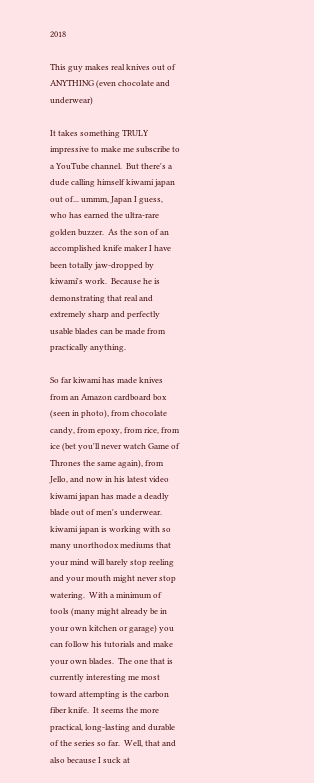2018

This guy makes real knives out of ANYTHING (even chocolate and underwear)

It takes something TRULY impressive to make me subscribe to a YouTube channel.  But there's a dude calling himself kiwami japan out of... ummm, Japan I guess, who has earned the ultra-rare golden buzzer.  As the son of an accomplished knife maker I have been totally jaw-dropped by kiwami's work.  Because he is demonstrating that real and extremely sharp and perfectly usable blades can be made from practically anything.

So far kiwami has made knives from an Amazon cardboard box (seen in photo), from chocolate candy, from epoxy, from rice, from ice (bet you'll never watch Game of Thrones the same again), from Jello, and now in his latest video kiwami japan has made a deadly blade out of men's underwear.  kiwami japan is working with so many unorthodox mediums that your mind will barely stop reeling and your mouth might never stop watering.  With a minimum of tools (many might already be in your own kitchen or garage) you can follow his tutorials and make your own blades.  The one that is currently interesting me most toward attempting is the carbon fiber knife.  It seems the more practical, long-lasting and durable of the series so far.  Well, that and also because I suck at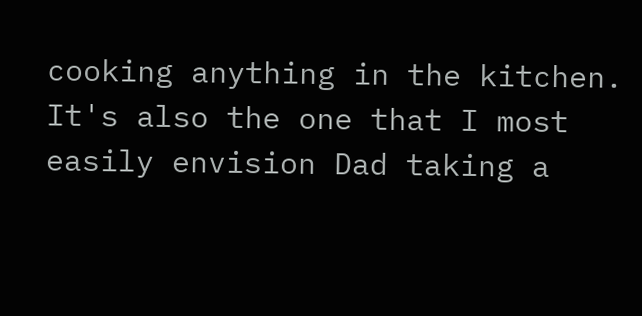cooking anything in the kitchen.  It's also the one that I most easily envision Dad taking a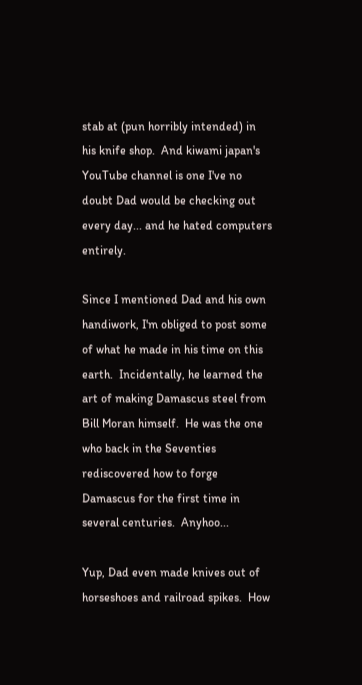stab at (pun horribly intended) in his knife shop.  And kiwami japan's YouTube channel is one I've no doubt Dad would be checking out every day... and he hated computers entirely.

Since I mentioned Dad and his own handiwork, I'm obliged to post some of what he made in his time on this earth.  Incidentally, he learned the art of making Damascus steel from Bill Moran himself.  He was the one who back in the Seventies rediscovered how to forge Damascus for the first time in several centuries.  Anyhoo...

Yup, Dad even made knives out of horseshoes and railroad spikes.  How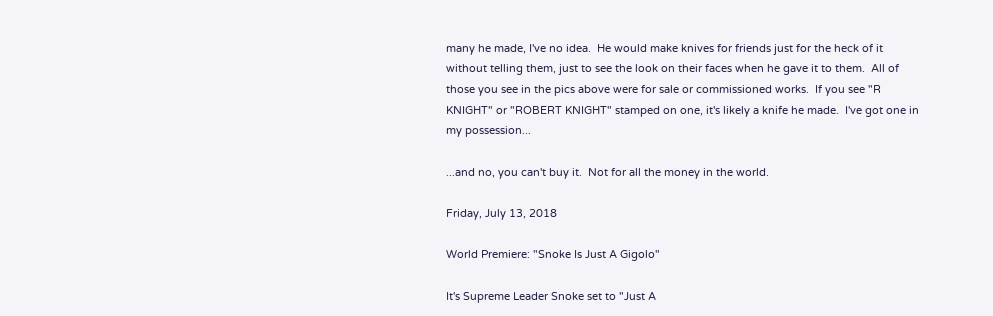many he made, I've no idea.  He would make knives for friends just for the heck of it without telling them, just to see the look on their faces when he gave it to them.  All of those you see in the pics above were for sale or commissioned works.  If you see "R KNIGHT" or "ROBERT KNIGHT" stamped on one, it's likely a knife he made.  I've got one in my possession...

...and no, you can't buy it.  Not for all the money in the world.

Friday, July 13, 2018

World Premiere: "Snoke Is Just A Gigolo"

It's Supreme Leader Snoke set to "Just A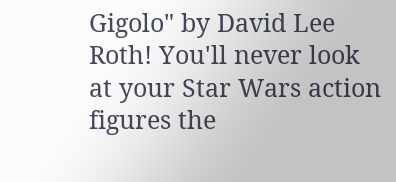Gigolo" by David Lee Roth! You'll never look at your Star Wars action figures the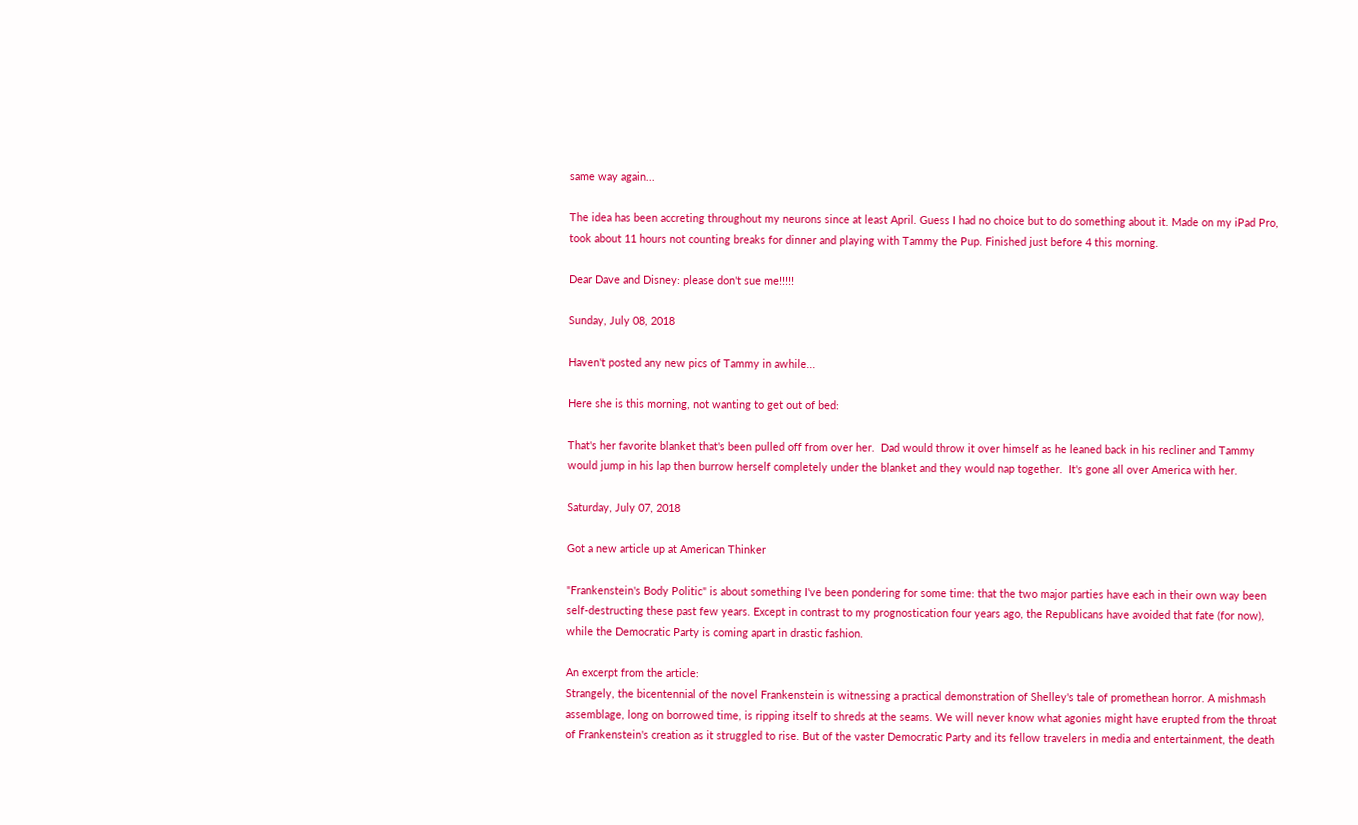same way again...

The idea has been accreting throughout my neurons since at least April. Guess I had no choice but to do something about it. Made on my iPad Pro, took about 11 hours not counting breaks for dinner and playing with Tammy the Pup. Finished just before 4 this morning.

Dear Dave and Disney: please don't sue me!!!!!

Sunday, July 08, 2018

Haven't posted any new pics of Tammy in awhile...

Here she is this morning, not wanting to get out of bed:

That's her favorite blanket that's been pulled off from over her.  Dad would throw it over himself as he leaned back in his recliner and Tammy would jump in his lap then burrow herself completely under the blanket and they would nap together.  It's gone all over America with her.

Saturday, July 07, 2018

Got a new article up at American Thinker

"Frankenstein's Body Politic" is about something I've been pondering for some time: that the two major parties have each in their own way been self-destructing these past few years. Except in contrast to my prognostication four years ago, the Republicans have avoided that fate (for now), while the Democratic Party is coming apart in drastic fashion.

An excerpt from the article:
Strangely, the bicentennial of the novel Frankenstein is witnessing a practical demonstration of Shelley's tale of promethean horror. A mishmash assemblage, long on borrowed time, is ripping itself to shreds at the seams. We will never know what agonies might have erupted from the throat of Frankenstein's creation as it struggled to rise. But of the vaster Democratic Party and its fellow travelers in media and entertainment, the death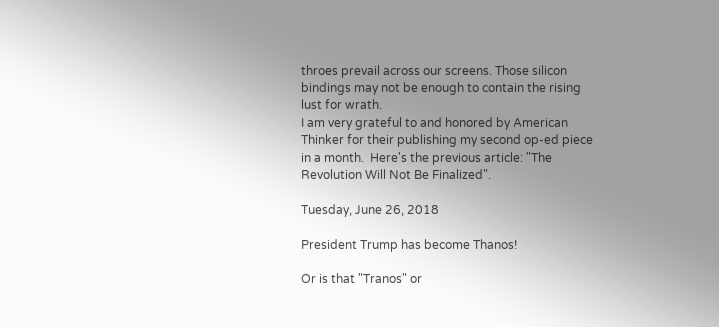throes prevail across our screens. Those silicon bindings may not be enough to contain the rising lust for wrath.
I am very grateful to and honored by American Thinker for their publishing my second op-ed piece in a month.  Here's the previous article: "The Revolution Will Not Be Finalized".

Tuesday, June 26, 2018

President Trump has become Thanos!

Or is that "Tranos" or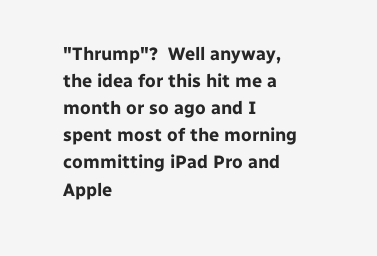"Thrump"?  Well anyway, the idea for this hit me a month or so ago and I spent most of the morning committing iPad Pro and Apple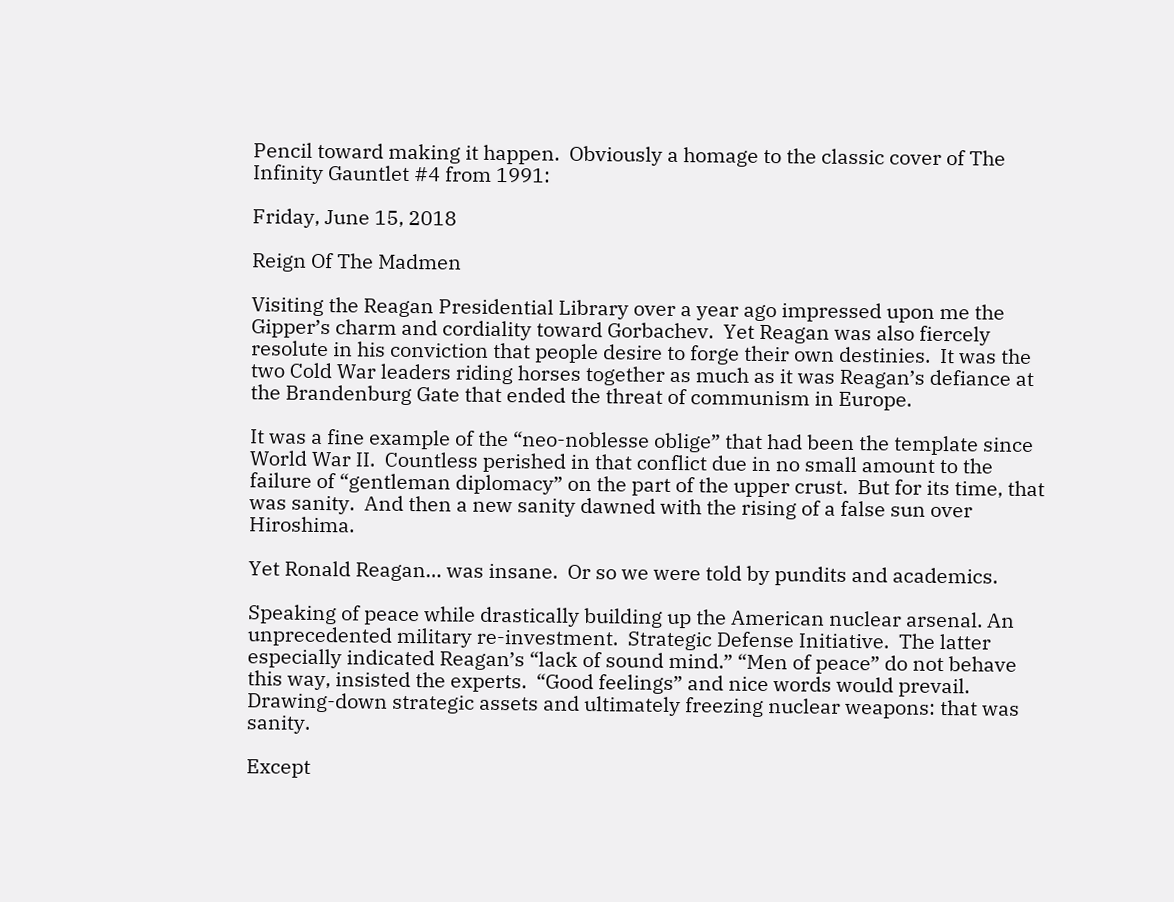Pencil toward making it happen.  Obviously a homage to the classic cover of The Infinity Gauntlet #4 from 1991:

Friday, June 15, 2018

Reign Of The Madmen

Visiting the Reagan Presidential Library over a year ago impressed upon me the Gipper’s charm and cordiality toward Gorbachev.  Yet Reagan was also fiercely resolute in his conviction that people desire to forge their own destinies.  It was the two Cold War leaders riding horses together as much as it was Reagan’s defiance at the Brandenburg Gate that ended the threat of communism in Europe.

It was a fine example of the “neo-noblesse oblige” that had been the template since World War II.  Countless perished in that conflict due in no small amount to the failure of “gentleman diplomacy” on the part of the upper crust.  But for its time, that was sanity.  And then a new sanity dawned with the rising of a false sun over Hiroshima.

Yet Ronald Reagan… was insane.  Or so we were told by pundits and academics.

Speaking of peace while drastically building up the American nuclear arsenal. An unprecedented military re-investment.  Strategic Defense Initiative.  The latter especially indicated Reagan’s “lack of sound mind.” “Men of peace” do not behave this way, insisted the experts.  “Good feelings” and nice words would prevail.  Drawing-down strategic assets and ultimately freezing nuclear weapons: that was sanity.

Except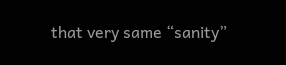that very same “sanity”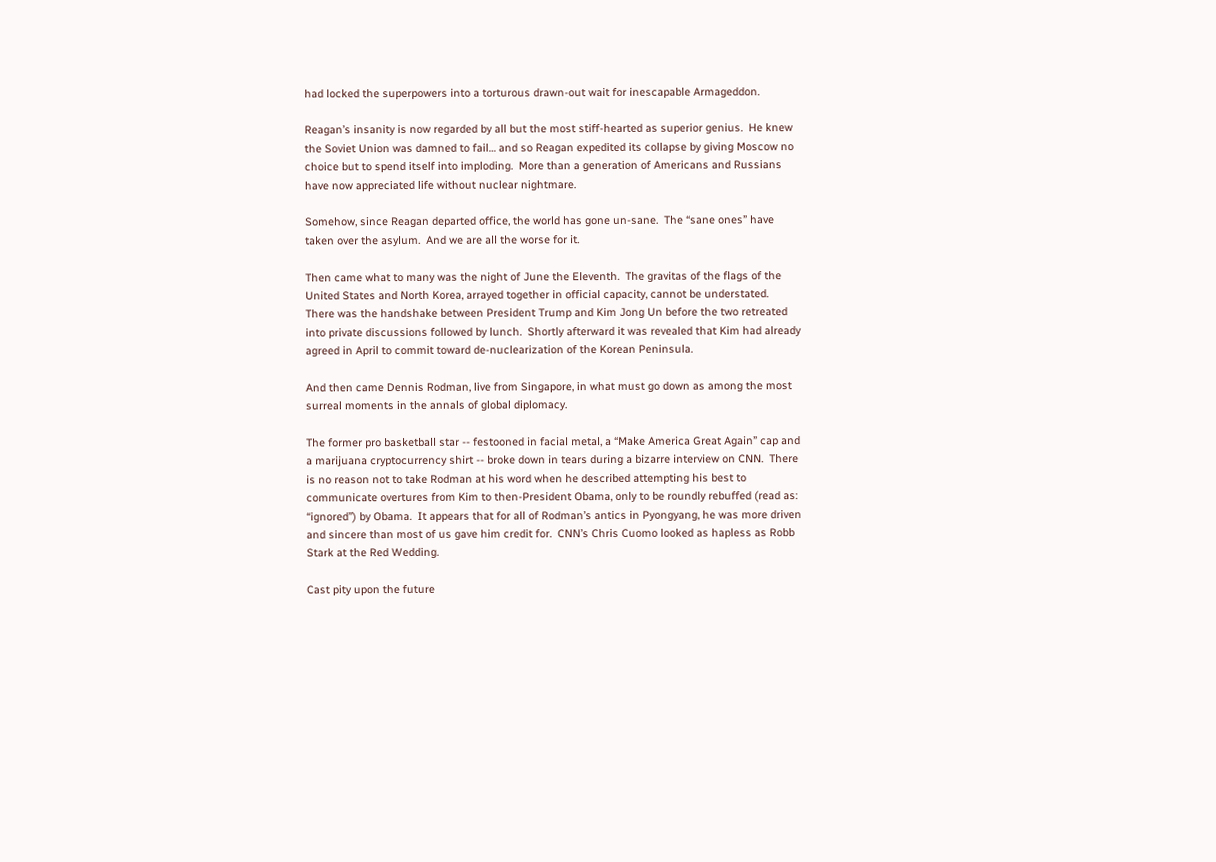had locked the superpowers into a torturous drawn-out wait for inescapable Armageddon.

Reagan’s insanity is now regarded by all but the most stiff-hearted as superior genius.  He knew the Soviet Union was damned to fail… and so Reagan expedited its collapse by giving Moscow no choice but to spend itself into imploding.  More than a generation of Americans and Russians have now appreciated life without nuclear nightmare.

Somehow, since Reagan departed office, the world has gone un-sane.  The “sane ones” have taken over the asylum.  And we are all the worse for it.

Then came what to many was the night of June the Eleventh.  The gravitas of the flags of the United States and North Korea, arrayed together in official capacity, cannot be understated.  There was the handshake between President Trump and Kim Jong Un before the two retreated into private discussions followed by lunch.  Shortly afterward it was revealed that Kim had already agreed in April to commit toward de-nuclearization of the Korean Peninsula.

And then came Dennis Rodman, live from Singapore, in what must go down as among the most surreal moments in the annals of global diplomacy.

The former pro basketball star -- festooned in facial metal, a “Make America Great Again” cap and a marijuana cryptocurrency shirt -- broke down in tears during a bizarre interview on CNN.  There is no reason not to take Rodman at his word when he described attempting his best to communicate overtures from Kim to then-President Obama, only to be roundly rebuffed (read as: “ignored”) by Obama.  It appears that for all of Rodman’s antics in Pyongyang, he was more driven and sincere than most of us gave him credit for.  CNN’s Chris Cuomo looked as hapless as Robb Stark at the Red Wedding.

Cast pity upon the future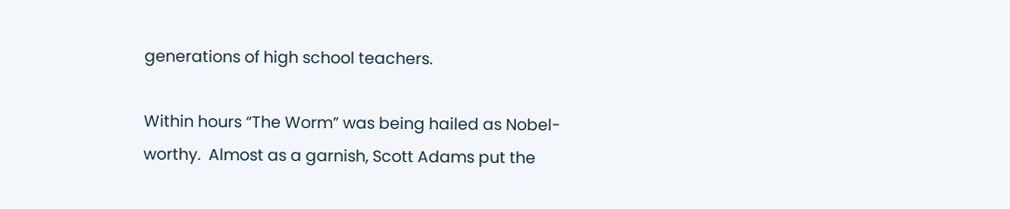generations of high school teachers.

Within hours “The Worm” was being hailed as Nobel-worthy.  Almost as a garnish, Scott Adams put the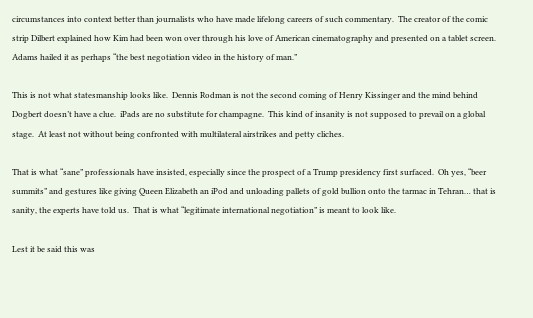circumstances into context better than journalists who have made lifelong careers of such commentary.  The creator of the comic strip Dilbert explained how Kim had been won over through his love of American cinematography and presented on a tablet screen.  Adams hailed it as perhaps “the best negotiation video in the history of man.”

This is not what statesmanship looks like.  Dennis Rodman is not the second coming of Henry Kissinger and the mind behind Dogbert doesn’t have a clue.  iPads are no substitute for champagne.  This kind of insanity is not supposed to prevail on a global stage.  At least not without being confronted with multilateral airstrikes and petty cliches.

That is what “sane” professionals have insisted, especially since the prospect of a Trump presidency first surfaced.  Oh yes, “beer summits” and gestures like giving Queen Elizabeth an iPod and unloading pallets of gold bullion onto the tarmac in Tehran… that is sanity, the experts have told us.  That is what “legitimate international negotiation” is meant to look like.

Lest it be said this was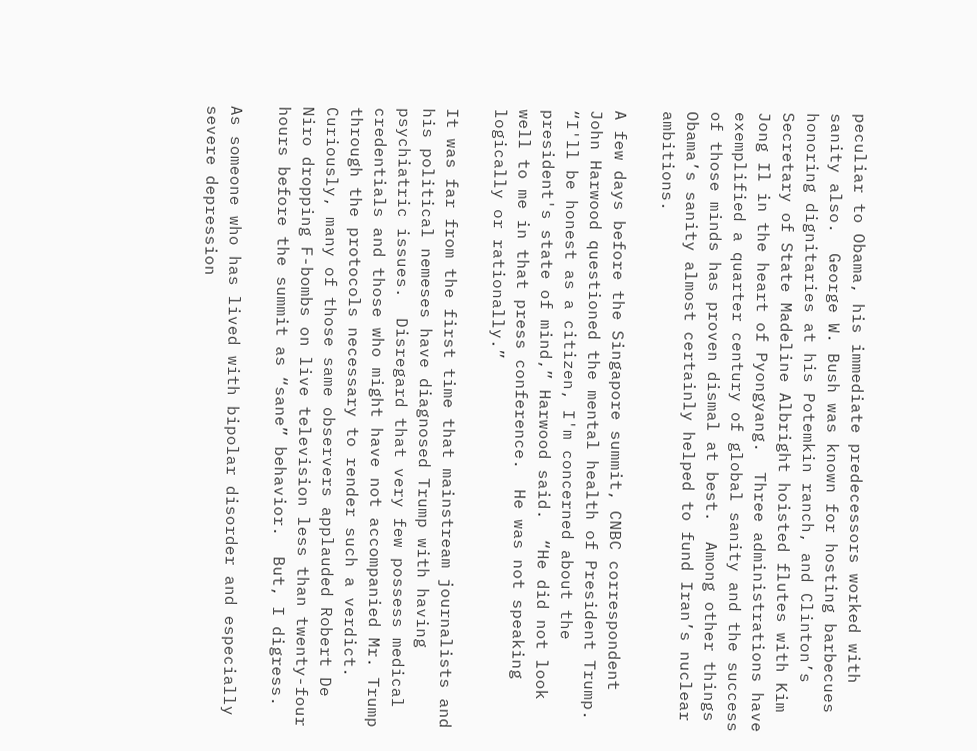peculiar to Obama, his immediate predecessors worked with sanity also.  George W. Bush was known for hosting barbecues honoring dignitaries at his Potemkin ranch, and Clinton’s Secretary of State Madeline Albright hoisted flutes with Kim Jong Il in the heart of Pyongyang.  Three administrations have exemplified a quarter century of global sanity and the success of those minds has proven dismal at best.  Among other things Obama’s sanity almost certainly helped to fund Iran’s nuclear ambitions.

A few days before the Singapore summit, CNBC correspondent John Harwood questioned the mental health of President Trump.  “I'll be honest as a citizen, I'm concerned about the president's state of mind,” Harwood said.  “He did not look well to me in that press conference.  He was not speaking logically or rationally.”

It was far from the first time that mainstream journalists and his political nemeses have diagnosed Trump with having psychiatric issues.  Disregard that very few possess medical credentials and those who might have not accompanied Mr. Trump through the protocols necessary to render such a verdict.   Curiously, many of those same observers applauded Robert De Niro dropping F-bombs on live television less than twenty-four hours before the summit as “sane” behavior.  But, I digress.

As someone who has lived with bipolar disorder and especially severe depression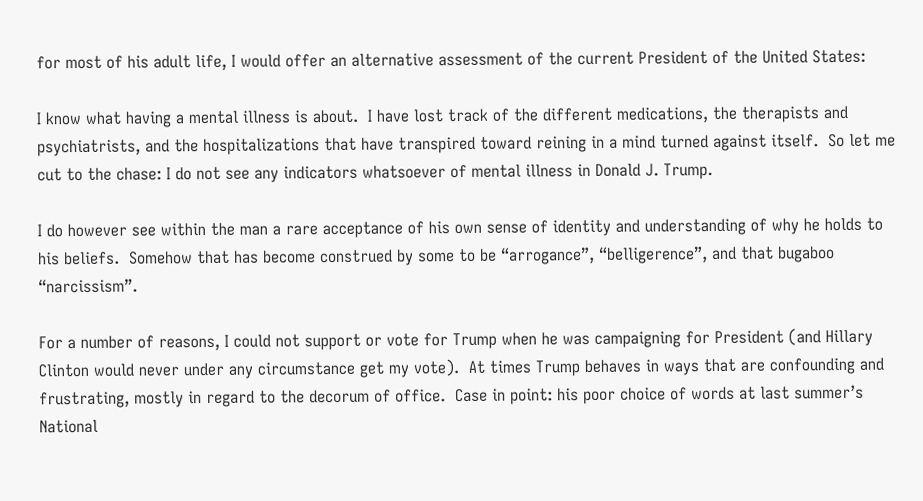for most of his adult life, I would offer an alternative assessment of the current President of the United States:

I know what having a mental illness is about.  I have lost track of the different medications, the therapists and psychiatrists, and the hospitalizations that have transpired toward reining in a mind turned against itself.  So let me cut to the chase: I do not see any indicators whatsoever of mental illness in Donald J. Trump.

I do however see within the man a rare acceptance of his own sense of identity and understanding of why he holds to his beliefs.  Somehow that has become construed by some to be “arrogance”, “belligerence”, and that bugaboo “narcissism”.

For a number of reasons, I could not support or vote for Trump when he was campaigning for President (and Hillary Clinton would never under any circumstance get my vote).  At times Trump behaves in ways that are confounding and frustrating, mostly in regard to the decorum of office.  Case in point: his poor choice of words at last summer’s National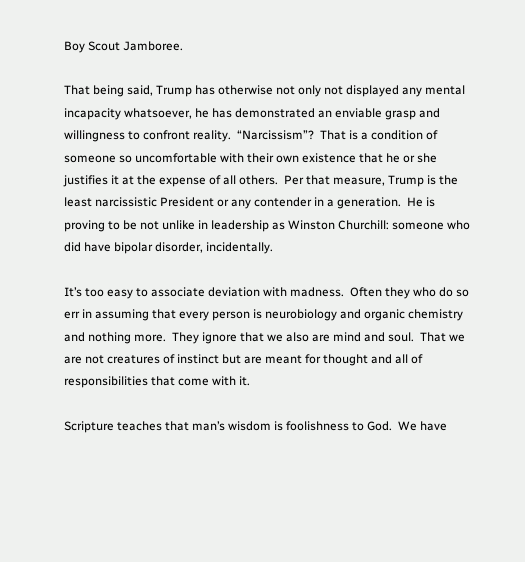Boy Scout Jamboree.

That being said, Trump has otherwise not only not displayed any mental incapacity whatsoever, he has demonstrated an enviable grasp and willingness to confront reality.  “Narcissism”?  That is a condition of someone so uncomfortable with their own existence that he or she justifies it at the expense of all others.  Per that measure, Trump is the least narcissistic President or any contender in a generation.  He is proving to be not unlike in leadership as Winston Churchill: someone who did have bipolar disorder, incidentally.

It’s too easy to associate deviation with madness.  Often they who do so err in assuming that every person is neurobiology and organic chemistry and nothing more.  They ignore that we also are mind and soul.  That we are not creatures of instinct but are meant for thought and all of responsibilities that come with it.

Scripture teaches that man’s wisdom is foolishness to God.  We have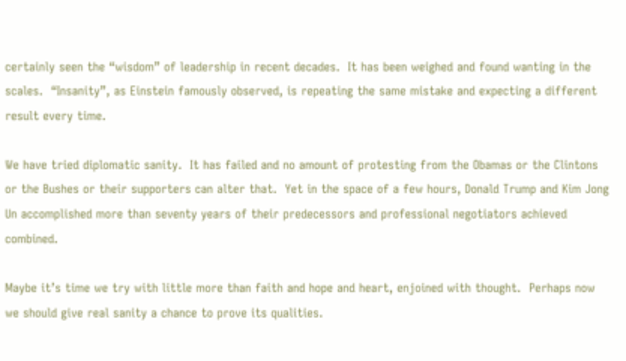certainly seen the “wisdom” of leadership in recent decades.  It has been weighed and found wanting in the scales.  “Insanity”, as Einstein famously observed, is repeating the same mistake and expecting a different result every time.

We have tried diplomatic sanity.  It has failed and no amount of protesting from the Obamas or the Clintons or the Bushes or their supporters can alter that.  Yet in the space of a few hours, Donald Trump and Kim Jong Un accomplished more than seventy years of their predecessors and professional negotiators achieved combined.

Maybe it’s time we try with little more than faith and hope and heart, enjoined with thought.  Perhaps now we should give real sanity a chance to prove its qualities.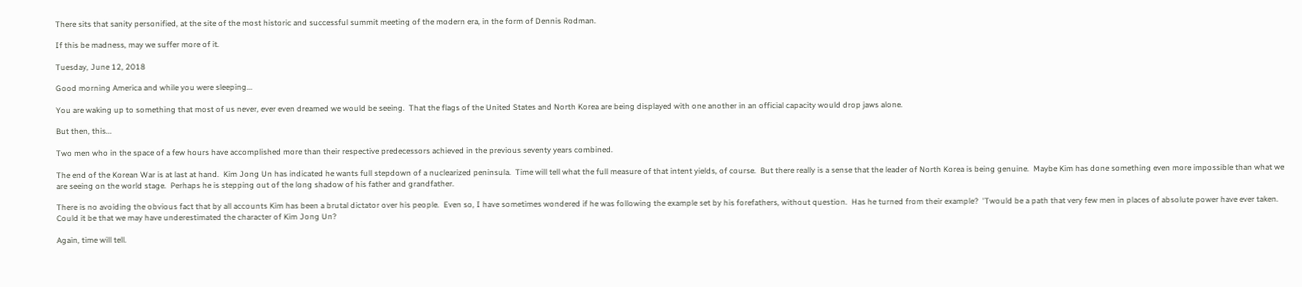There sits that sanity personified, at the site of the most historic and successful summit meeting of the modern era, in the form of Dennis Rodman.

If this be madness, may we suffer more of it.

Tuesday, June 12, 2018

Good morning America and while you were sleeping...

You are waking up to something that most of us never, ever even dreamed we would be seeing.  That the flags of the United States and North Korea are being displayed with one another in an official capacity would drop jaws alone.

But then, this...

Two men who in the space of a few hours have accomplished more than their respective predecessors achieved in the previous seventy years combined.

The end of the Korean War is at last at hand.  Kim Jong Un has indicated he wants full stepdown of a nuclearized peninsula.  Time will tell what the full measure of that intent yields, of course.  But there really is a sense that the leader of North Korea is being genuine.  Maybe Kim has done something even more impossible than what we are seeing on the world stage.  Perhaps he is stepping out of the long shadow of his father and grandfather.

There is no avoiding the obvious fact that by all accounts Kim has been a brutal dictator over his people.  Even so, I have sometimes wondered if he was following the example set by his forefathers, without question.  Has he turned from their example?  'Twould be a path that very few men in places of absolute power have ever taken.  Could it be that we may have underestimated the character of Kim Jong Un?

Again, time will tell.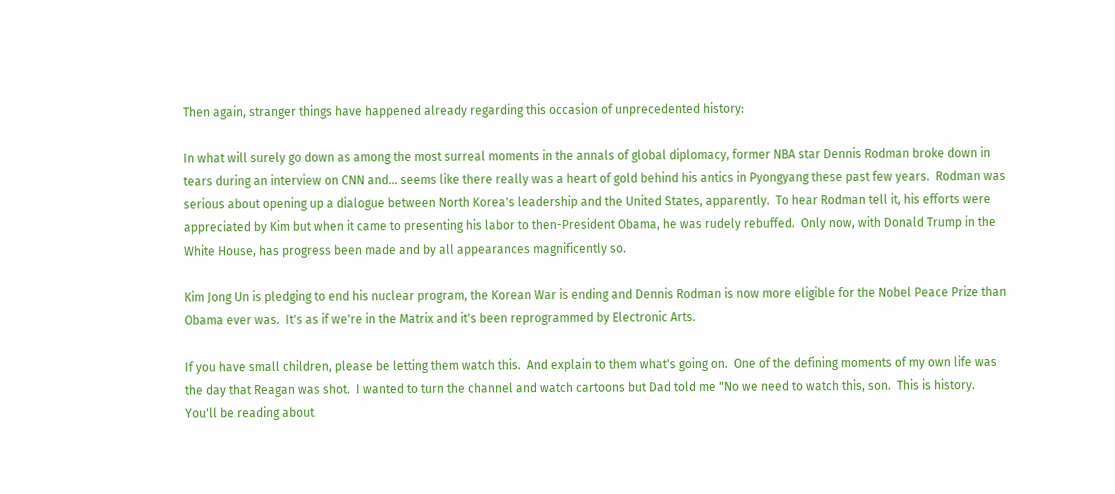Then again, stranger things have happened already regarding this occasion of unprecedented history:

In what will surely go down as among the most surreal moments in the annals of global diplomacy, former NBA star Dennis Rodman broke down in tears during an interview on CNN and... seems like there really was a heart of gold behind his antics in Pyongyang these past few years.  Rodman was serious about opening up a dialogue between North Korea's leadership and the United States, apparently.  To hear Rodman tell it, his efforts were appreciated by Kim but when it came to presenting his labor to then-President Obama, he was rudely rebuffed.  Only now, with Donald Trump in the White House, has progress been made and by all appearances magnificently so.

Kim Jong Un is pledging to end his nuclear program, the Korean War is ending and Dennis Rodman is now more eligible for the Nobel Peace Prize than Obama ever was.  It's as if we're in the Matrix and it's been reprogrammed by Electronic Arts.

If you have small children, please be letting them watch this.  And explain to them what's going on.  One of the defining moments of my own life was the day that Reagan was shot.  I wanted to turn the channel and watch cartoons but Dad told me "No we need to watch this, son.  This is history.  You'll be reading about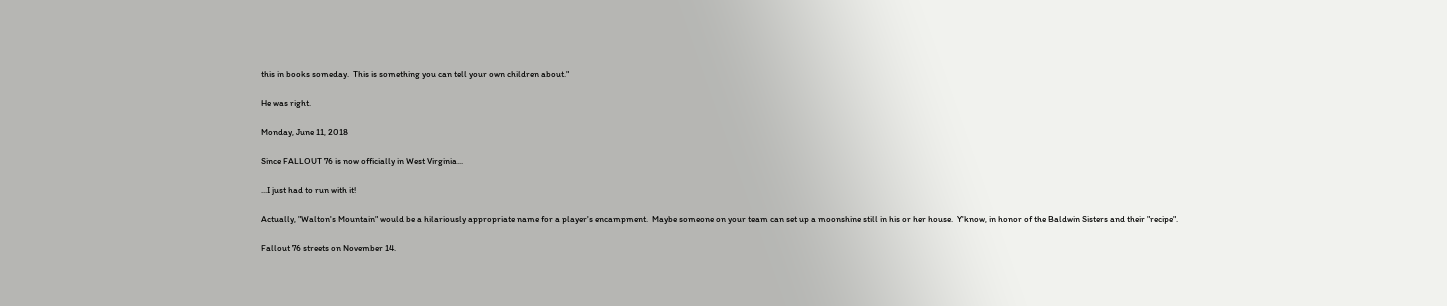this in books someday.  This is something you can tell your own children about."

He was right.

Monday, June 11, 2018

Since FALLOUT 76 is now officially in West Virginia...

...I just had to run with it!

Actually, "Walton's Mountain" would be a hilariously appropriate name for a player's encampment.  Maybe someone on your team can set up a moonshine still in his or her house.  Y'know, in honor of the Baldwin Sisters and their "recipe".

Fallout 76 streets on November 14.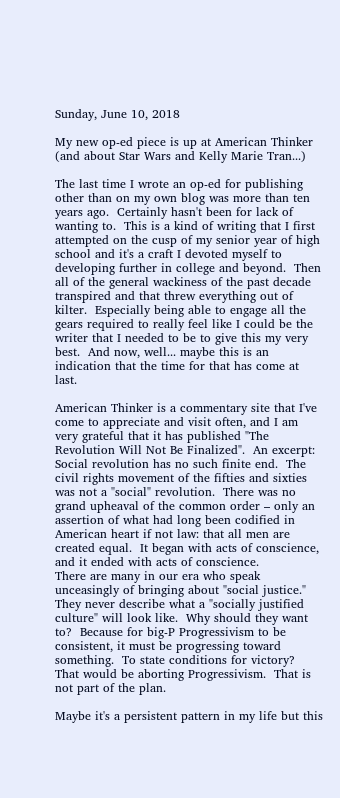Sunday, June 10, 2018

My new op-ed piece is up at American Thinker (and about Star Wars and Kelly Marie Tran...)

The last time I wrote an op-ed for publishing other than on my own blog was more than ten years ago.  Certainly hasn't been for lack of wanting to.  This is a kind of writing that I first attempted on the cusp of my senior year of high school and it's a craft I devoted myself to developing further in college and beyond.  Then all of the general wackiness of the past decade transpired and that threw everything out of kilter.  Especially being able to engage all the gears required to really feel like I could be the writer that I needed to be to give this my very best.  And now, well... maybe this is an indication that the time for that has come at last.

American Thinker is a commentary site that I've come to appreciate and visit often, and I am very grateful that it has published "The Revolution Will Not Be Finalized".  An excerpt:
Social revolution has no such finite end.  The civil rights movement of the fifties and sixties was not a "social" revolution.  There was no grand upheaval of the common order – only an assertion of what had long been codified in American heart if not law: that all men are created equal.  It began with acts of conscience, and it ended with acts of conscience.
There are many in our era who speak unceasingly of bringing about "social justice."  They never describe what a "socially justified culture" will look like.  Why should they want to?  Because for big-P Progressivism to be consistent, it must be progressing toward something.  To state conditions for victory?  That would be aborting Progressivism.  That is not part of the plan.

Maybe it's a persistent pattern in my life but this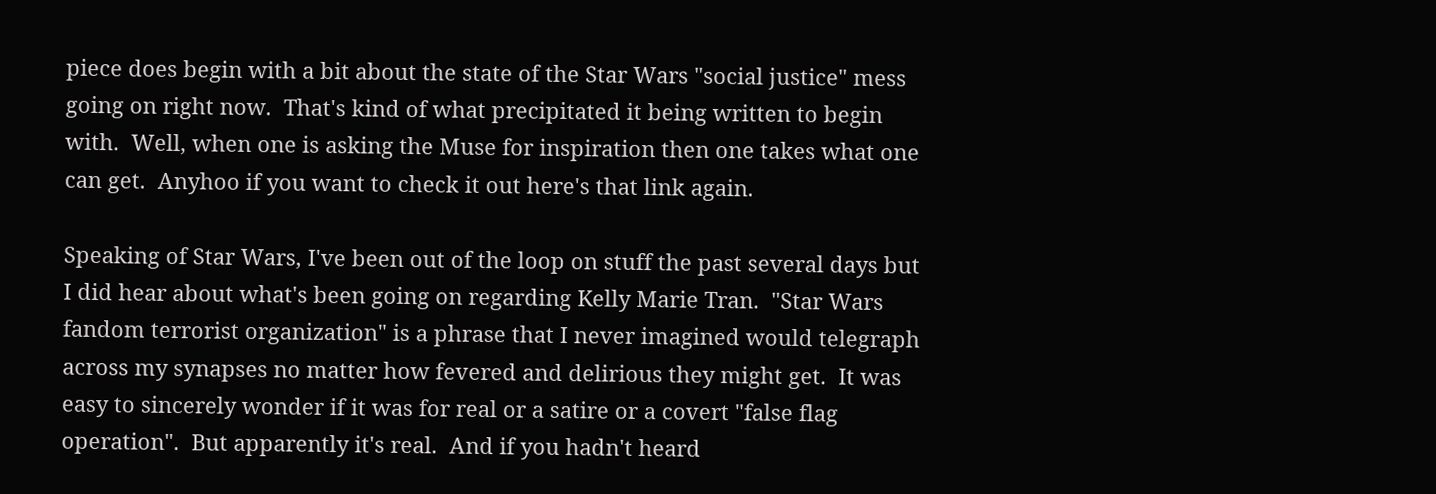piece does begin with a bit about the state of the Star Wars "social justice" mess going on right now.  That's kind of what precipitated it being written to begin with.  Well, when one is asking the Muse for inspiration then one takes what one can get.  Anyhoo if you want to check it out here's that link again.

Speaking of Star Wars, I've been out of the loop on stuff the past several days but I did hear about what's been going on regarding Kelly Marie Tran.  "Star Wars fandom terrorist organization" is a phrase that I never imagined would telegraph across my synapses no matter how fevered and delirious they might get.  It was easy to sincerely wonder if it was for real or a satire or a covert "false flag operation".  But apparently it's real.  And if you hadn't heard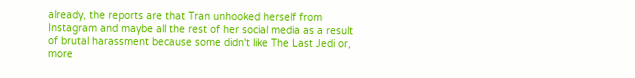already, the reports are that Tran unhooked herself from Instagram and maybe all the rest of her social media as a result of brutal harassment because some didn't like The Last Jedi or, more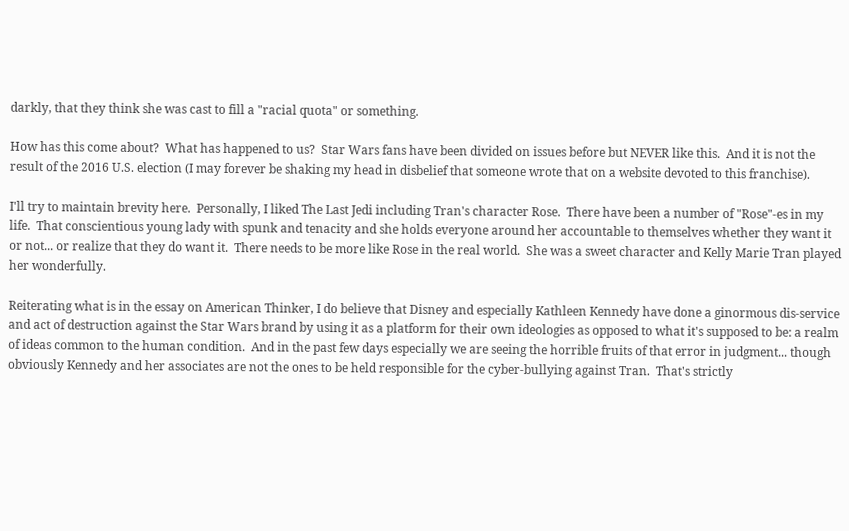darkly, that they think she was cast to fill a "racial quota" or something.

How has this come about?  What has happened to us?  Star Wars fans have been divided on issues before but NEVER like this.  And it is not the result of the 2016 U.S. election (I may forever be shaking my head in disbelief that someone wrote that on a website devoted to this franchise).

I'll try to maintain brevity here.  Personally, I liked The Last Jedi including Tran's character Rose.  There have been a number of "Rose"-es in my life.  That conscientious young lady with spunk and tenacity and she holds everyone around her accountable to themselves whether they want it or not... or realize that they do want it.  There needs to be more like Rose in the real world.  She was a sweet character and Kelly Marie Tran played her wonderfully.

Reiterating what is in the essay on American Thinker, I do believe that Disney and especially Kathleen Kennedy have done a ginormous dis-service and act of destruction against the Star Wars brand by using it as a platform for their own ideologies as opposed to what it's supposed to be: a realm of ideas common to the human condition.  And in the past few days especially we are seeing the horrible fruits of that error in judgment... though obviously Kennedy and her associates are not the ones to be held responsible for the cyber-bullying against Tran.  That's strictly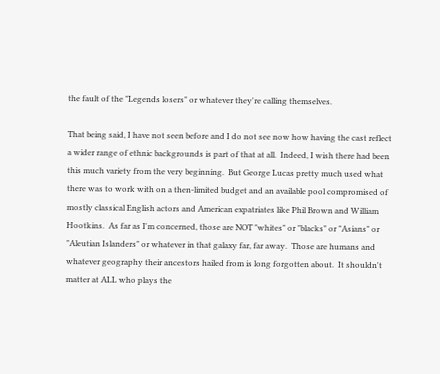the fault of the "Legends losers" or whatever they're calling themselves.

That being said, I have not seen before and I do not see now how having the cast reflect a wider range of ethnic backgrounds is part of that at all.  Indeed, I wish there had been this much variety from the very beginning.  But George Lucas pretty much used what there was to work with on a then-limited budget and an available pool compromised of mostly classical English actors and American expatriates like Phil Brown and William Hootkins.  As far as I'm concerned, those are NOT "whites" or "blacks" or "Asians" or "Aleutian Islanders" or whatever in that galaxy far, far away.  Those are humans and whatever geography their ancestors hailed from is long forgotten about.  It shouldn't matter at ALL who plays the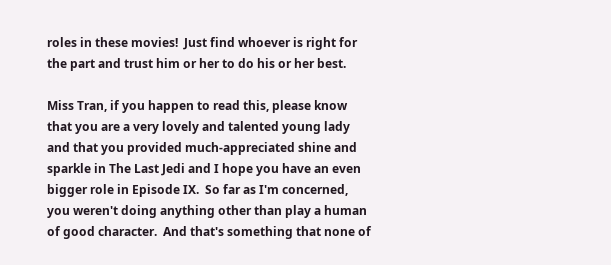roles in these movies!  Just find whoever is right for the part and trust him or her to do his or her best.

Miss Tran, if you happen to read this, please know that you are a very lovely and talented young lady and that you provided much-appreciated shine and sparkle in The Last Jedi and I hope you have an even bigger role in Episode IX.  So far as I'm concerned, you weren't doing anything other than play a human of good character.  And that's something that none of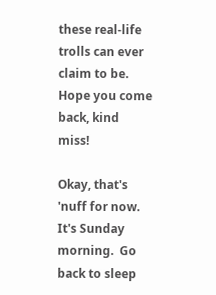these real-life trolls can ever claim to be.  Hope you come back, kind miss!

Okay, that's 'nuff for now.  It's Sunday morning.  Go back to sleep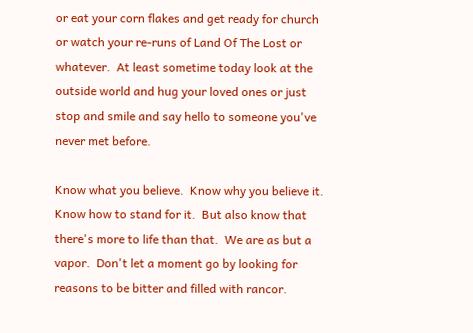or eat your corn flakes and get ready for church or watch your re-runs of Land Of The Lost or whatever.  At least sometime today look at the outside world and hug your loved ones or just stop and smile and say hello to someone you've never met before.

Know what you believe.  Know why you believe it.  Know how to stand for it.  But also know that there's more to life than that.  We are as but a vapor.  Don't let a moment go by looking for reasons to be bitter and filled with rancor.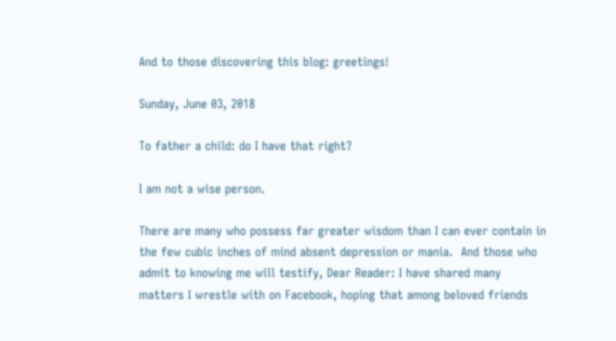And to those discovering this blog: greetings!

Sunday, June 03, 2018

To father a child: do I have that right?

I am not a wise person.

There are many who possess far greater wisdom than I can ever contain in the few cubic inches of mind absent depression or mania.  And those who admit to knowing me will testify, Dear Reader: I have shared many matters I wrestle with on Facebook, hoping that among beloved friends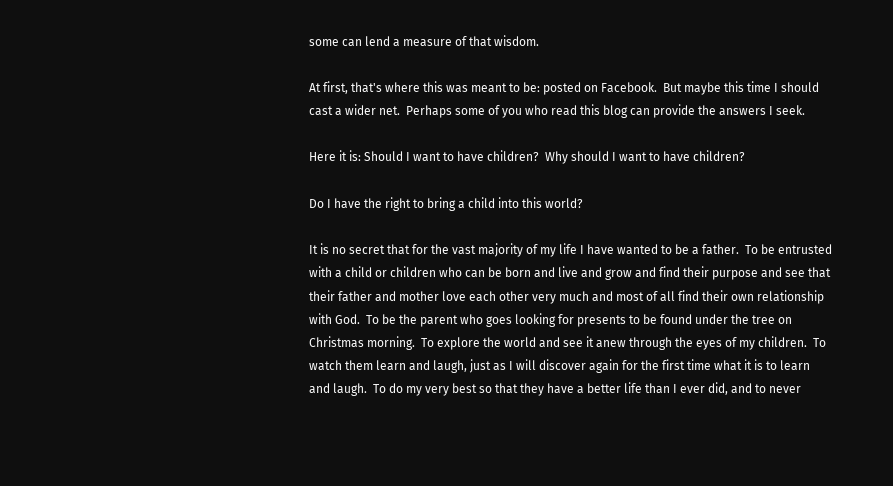some can lend a measure of that wisdom.

At first, that's where this was meant to be: posted on Facebook.  But maybe this time I should cast a wider net.  Perhaps some of you who read this blog can provide the answers I seek.

Here it is: Should I want to have children?  Why should I want to have children?

Do I have the right to bring a child into this world?

It is no secret that for the vast majority of my life I have wanted to be a father.  To be entrusted with a child or children who can be born and live and grow and find their purpose and see that their father and mother love each other very much and most of all find their own relationship with God.  To be the parent who goes looking for presents to be found under the tree on Christmas morning.  To explore the world and see it anew through the eyes of my children.  To watch them learn and laugh, just as I will discover again for the first time what it is to learn and laugh.  To do my very best so that they have a better life than I ever did, and to never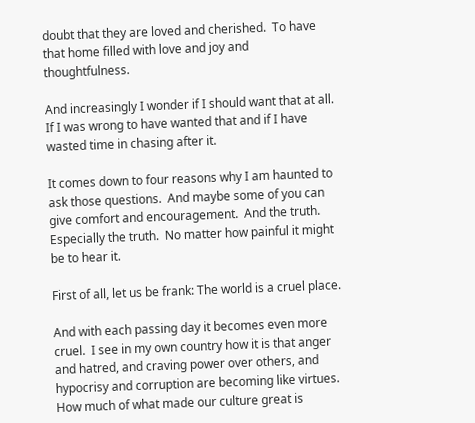doubt that they are loved and cherished.  To have that home filled with love and joy and thoughtfulness.

And increasingly I wonder if I should want that at all.  If I was wrong to have wanted that and if I have wasted time in chasing after it.

It comes down to four reasons why I am haunted to ask those questions.  And maybe some of you can give comfort and encouragement.  And the truth.  Especially the truth.  No matter how painful it might be to hear it.

First of all, let us be frank: The world is a cruel place.

And with each passing day it becomes even more cruel.  I see in my own country how it is that anger and hatred, and craving power over others, and hypocrisy and corruption are becoming like virtues.  How much of what made our culture great is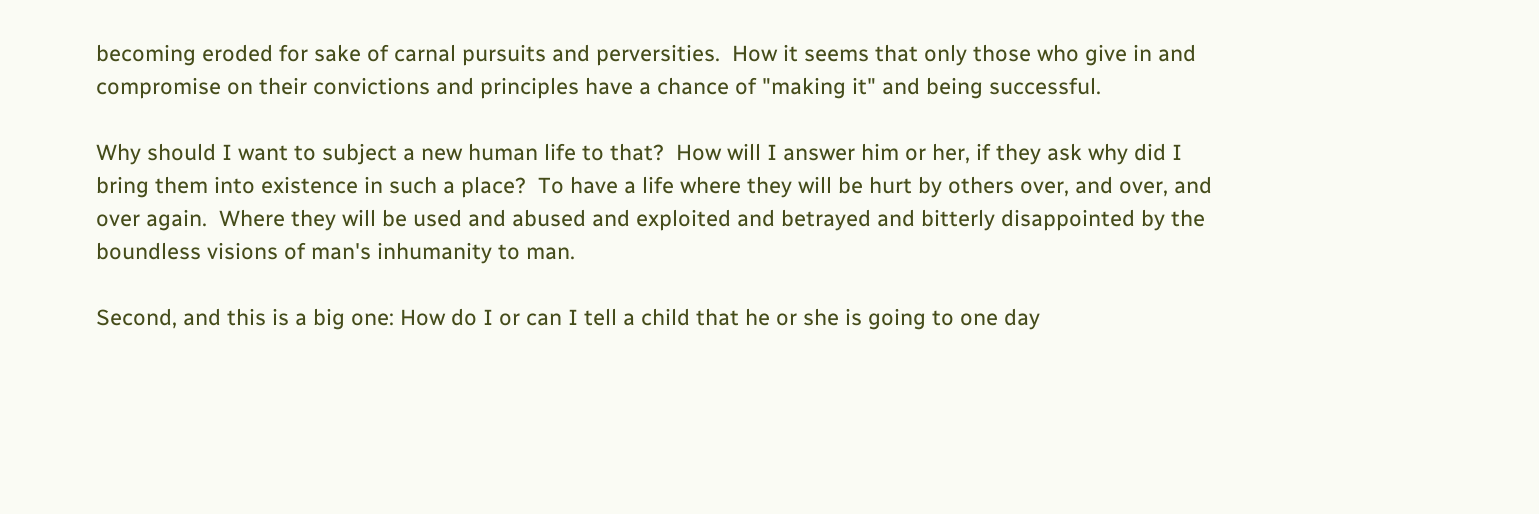becoming eroded for sake of carnal pursuits and perversities.  How it seems that only those who give in and compromise on their convictions and principles have a chance of "making it" and being successful.

Why should I want to subject a new human life to that?  How will I answer him or her, if they ask why did I bring them into existence in such a place?  To have a life where they will be hurt by others over, and over, and over again.  Where they will be used and abused and exploited and betrayed and bitterly disappointed by the boundless visions of man's inhumanity to man.

Second, and this is a big one: How do I or can I tell a child that he or she is going to one day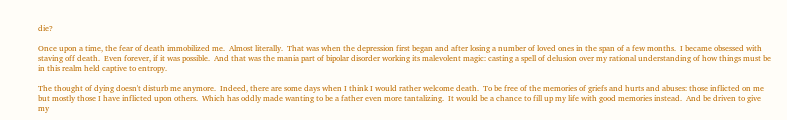die?

Once upon a time, the fear of death immobilized me.  Almost literally.  That was when the depression first began and after losing a number of loved ones in the span of a few months.  I became obsessed with staving off death.  Even forever, if it was possible.  And that was the mania part of bipolar disorder working its malevolent magic: casting a spell of delusion over my rational understanding of how things must be in this realm held captive to entropy.

The thought of dying doesn't disturb me anymore.  Indeed, there are some days when I think I would rather welcome death.  To be free of the memories of griefs and hurts and abuses: those inflicted on me but mostly those I have inflicted upon others.  Which has oddly made wanting to be a father even more tantalizing.  It would be a chance to fill up my life with good memories instead.  And be driven to give my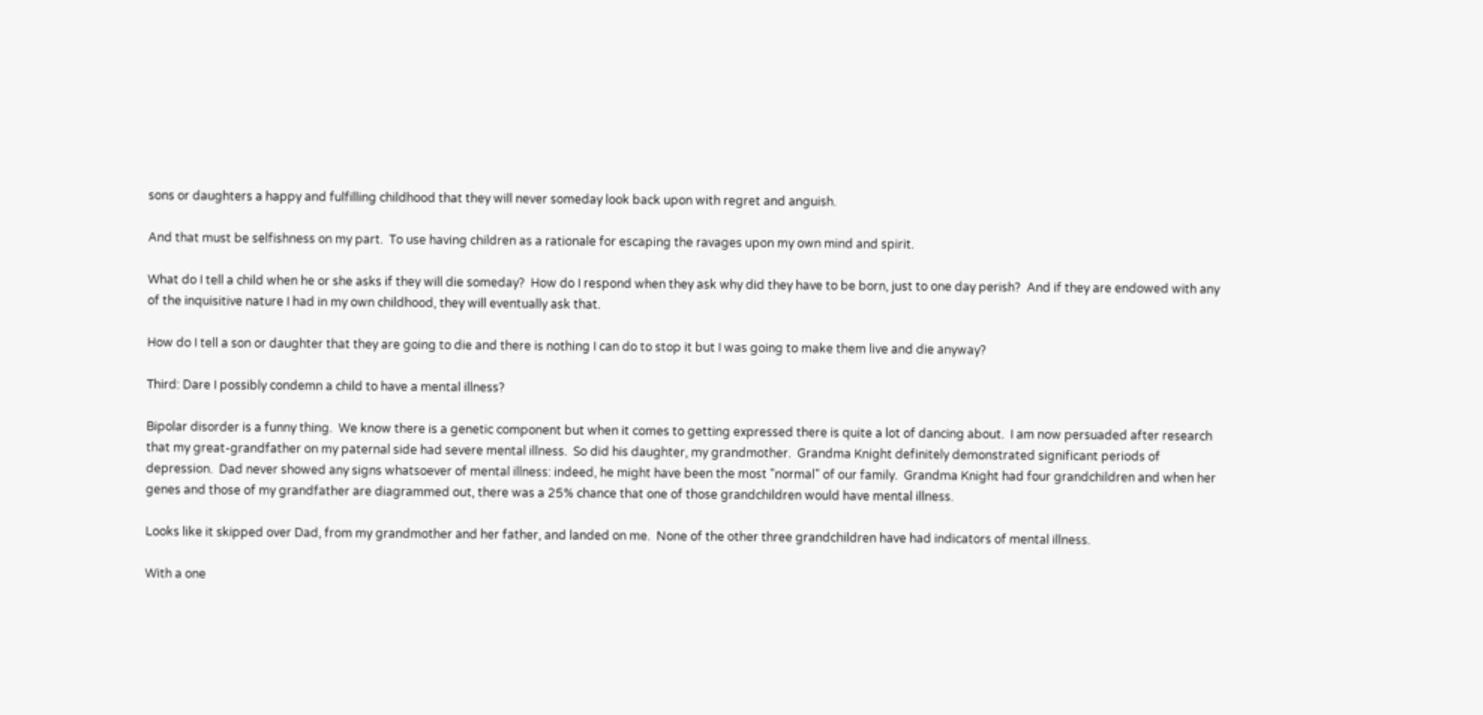sons or daughters a happy and fulfilling childhood that they will never someday look back upon with regret and anguish.

And that must be selfishness on my part.  To use having children as a rationale for escaping the ravages upon my own mind and spirit.

What do I tell a child when he or she asks if they will die someday?  How do I respond when they ask why did they have to be born, just to one day perish?  And if they are endowed with any of the inquisitive nature I had in my own childhood, they will eventually ask that.

How do I tell a son or daughter that they are going to die and there is nothing I can do to stop it but I was going to make them live and die anyway?

Third: Dare I possibly condemn a child to have a mental illness?

Bipolar disorder is a funny thing.  We know there is a genetic component but when it comes to getting expressed there is quite a lot of dancing about.  I am now persuaded after research that my great-grandfather on my paternal side had severe mental illness.  So did his daughter, my grandmother.  Grandma Knight definitely demonstrated significant periods of depression.  Dad never showed any signs whatsoever of mental illness: indeed, he might have been the most "normal" of our family.  Grandma Knight had four grandchildren and when her genes and those of my grandfather are diagrammed out, there was a 25% chance that one of those grandchildren would have mental illness.

Looks like it skipped over Dad, from my grandmother and her father, and landed on me.  None of the other three grandchildren have had indicators of mental illness.

With a one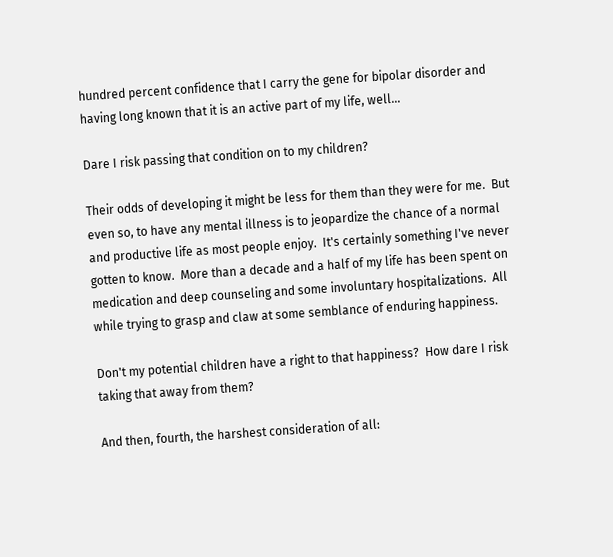hundred percent confidence that I carry the gene for bipolar disorder and having long known that it is an active part of my life, well...

Dare I risk passing that condition on to my children?

Their odds of developing it might be less for them than they were for me.  But even so, to have any mental illness is to jeopardize the chance of a normal and productive life as most people enjoy.  It's certainly something I've never gotten to know.  More than a decade and a half of my life has been spent on medication and deep counseling and some involuntary hospitalizations.  All while trying to grasp and claw at some semblance of enduring happiness.

Don't my potential children have a right to that happiness?  How dare I risk taking that away from them?

And then, fourth, the harshest consideration of all: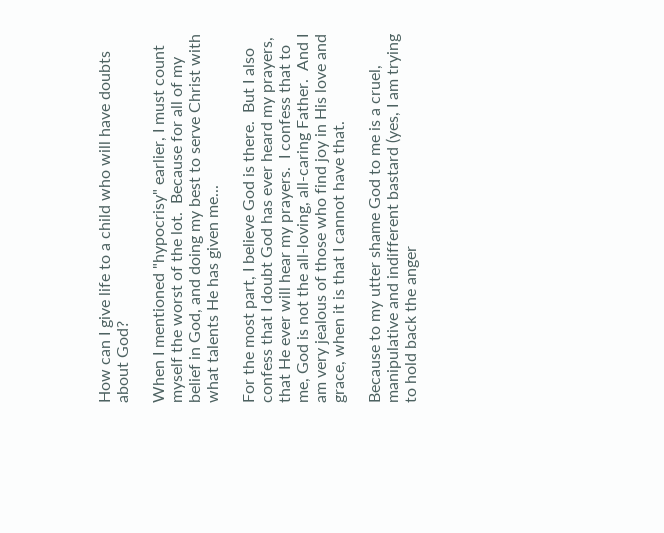How can I give life to a child who will have doubts about God?

When I mentioned "hypocrisy" earlier, I must count myself the worst of the lot.  Because for all of my belief in God, and doing my best to serve Christ with what talents He has given me...

For the most part, I believe God is there.  But I also confess that I doubt God has ever heard my prayers, that He ever will hear my prayers.  I confess that to me, God is not the all-loving, all-caring Father.  And I am very jealous of those who find joy in His love and grace, when it is that I cannot have that.

Because to my utter shame God to me is a cruel, manipulative and indifferent bastard (yes, I am trying to hold back the anger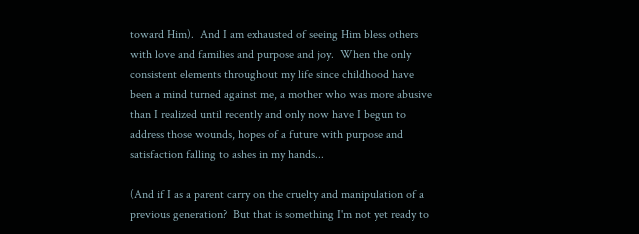toward Him).  And I am exhausted of seeing Him bless others with love and families and purpose and joy.  When the only consistent elements throughout my life since childhood have been a mind turned against me, a mother who was more abusive than I realized until recently and only now have I begun to address those wounds, hopes of a future with purpose and satisfaction falling to ashes in my hands...

(And if I as a parent carry on the cruelty and manipulation of a previous generation?  But that is something I'm not yet ready to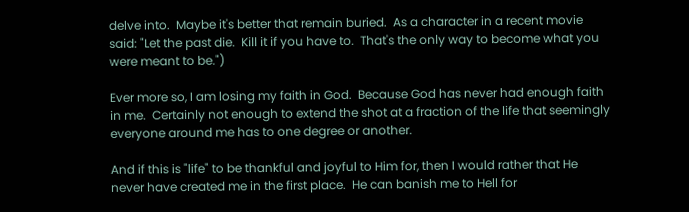delve into.  Maybe it's better that remain buried.  As a character in a recent movie said: "Let the past die.  Kill it if you have to.  That's the only way to become what you were meant to be.")

Ever more so, I am losing my faith in God.  Because God has never had enough faith in me.  Certainly not enough to extend the shot at a fraction of the life that seemingly everyone around me has to one degree or another.

And if this is "life" to be thankful and joyful to Him for, then I would rather that He never have created me in the first place.  He can banish me to Hell for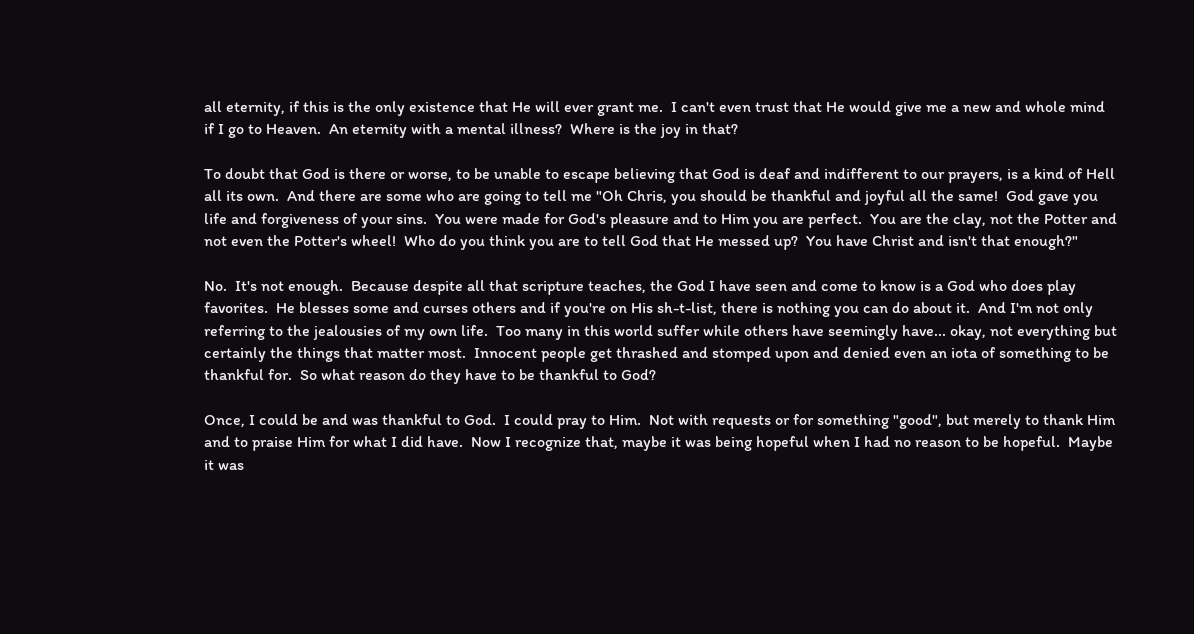all eternity, if this is the only existence that He will ever grant me.  I can't even trust that He would give me a new and whole mind if I go to Heaven.  An eternity with a mental illness?  Where is the joy in that?

To doubt that God is there or worse, to be unable to escape believing that God is deaf and indifferent to our prayers, is a kind of Hell all its own.  And there are some who are going to tell me "Oh Chris, you should be thankful and joyful all the same!  God gave you life and forgiveness of your sins.  You were made for God's pleasure and to Him you are perfect.  You are the clay, not the Potter and not even the Potter's wheel!  Who do you think you are to tell God that He messed up?  You have Christ and isn't that enough?"

No.  It's not enough.  Because despite all that scripture teaches, the God I have seen and come to know is a God who does play favorites.  He blesses some and curses others and if you're on His sh-t-list, there is nothing you can do about it.  And I'm not only referring to the jealousies of my own life.  Too many in this world suffer while others have seemingly have... okay, not everything but certainly the things that matter most.  Innocent people get thrashed and stomped upon and denied even an iota of something to be thankful for.  So what reason do they have to be thankful to God?

Once, I could be and was thankful to God.  I could pray to Him.  Not with requests or for something "good", but merely to thank Him and to praise Him for what I did have.  Now I recognize that, maybe it was being hopeful when I had no reason to be hopeful.  Maybe it was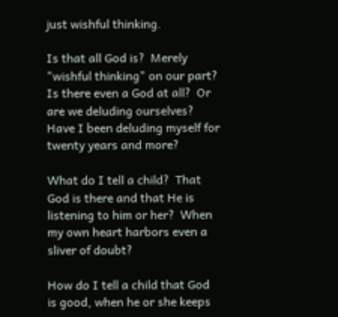just wishful thinking.

Is that all God is?  Merely "wishful thinking" on our part?  Is there even a God at all?  Or are we deluding ourselves?  Have I been deluding myself for twenty years and more?

What do I tell a child?  That God is there and that He is listening to him or her?  When my own heart harbors even a sliver of doubt?

How do I tell a child that God is good, when he or she keeps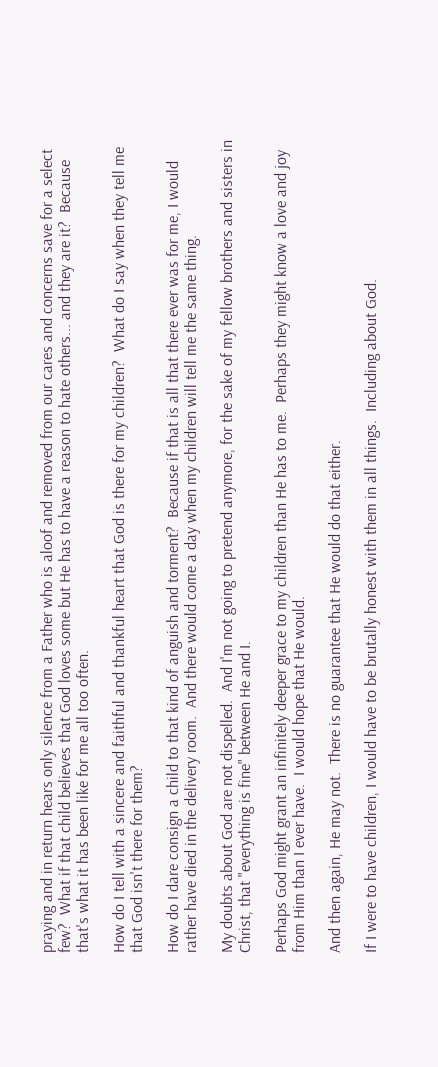praying and in return hears only silence from a Father who is aloof and removed from our cares and concerns save for a select few?  What if that child believes that God loves some but He has to have a reason to hate others... and they are it?  Because that's what it has been like for me all too often.

How do I tell with a sincere and faithful and thankful heart that God is there for my children?  What do I say when they tell me that God isn't there for them?

How do I dare consign a child to that kind of anguish and torment?  Because if that is all that there ever was for me, I would rather have died in the delivery room.  And there would come a day when my children will tell me the same thing.

My doubts about God are not dispelled.  And I'm not going to pretend anymore, for the sake of my fellow brothers and sisters in Christ, that "everything is fine" between He and I.

Perhaps God might grant an infinitely deeper grace to my children than He has to me.  Perhaps they might know a love and joy from Him than I ever have.  I would hope that He would.

And then again, He may not.  There is no guarantee that He would do that either.

If I were to have children, I would have to be brutally honest with them in all things.  Including about God.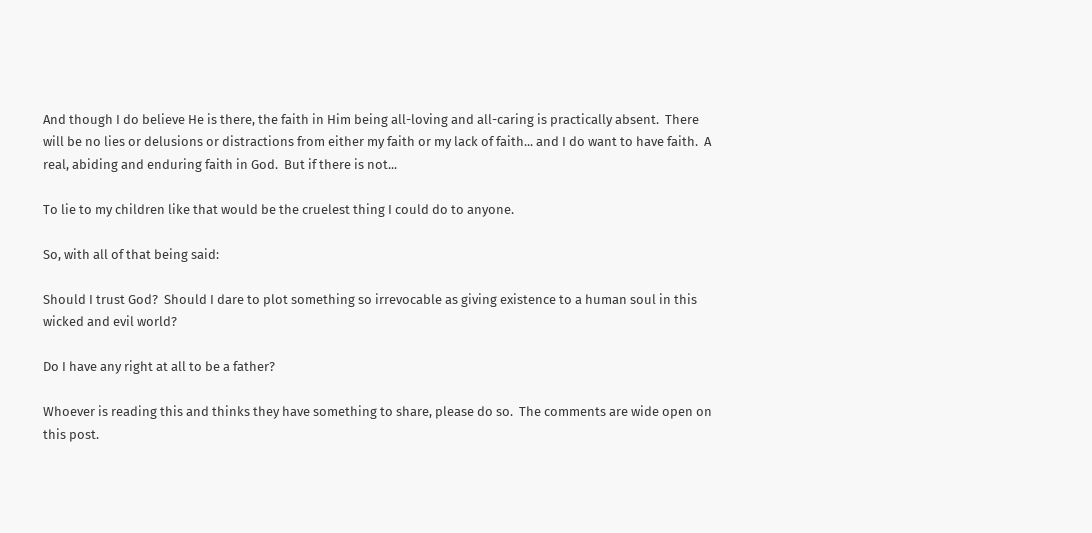And though I do believe He is there, the faith in Him being all-loving and all-caring is practically absent.  There will be no lies or delusions or distractions from either my faith or my lack of faith... and I do want to have faith.  A real, abiding and enduring faith in God.  But if there is not...

To lie to my children like that would be the cruelest thing I could do to anyone.

So, with all of that being said:

Should I trust God?  Should I dare to plot something so irrevocable as giving existence to a human soul in this wicked and evil world?

Do I have any right at all to be a father?

Whoever is reading this and thinks they have something to share, please do so.  The comments are wide open on this post.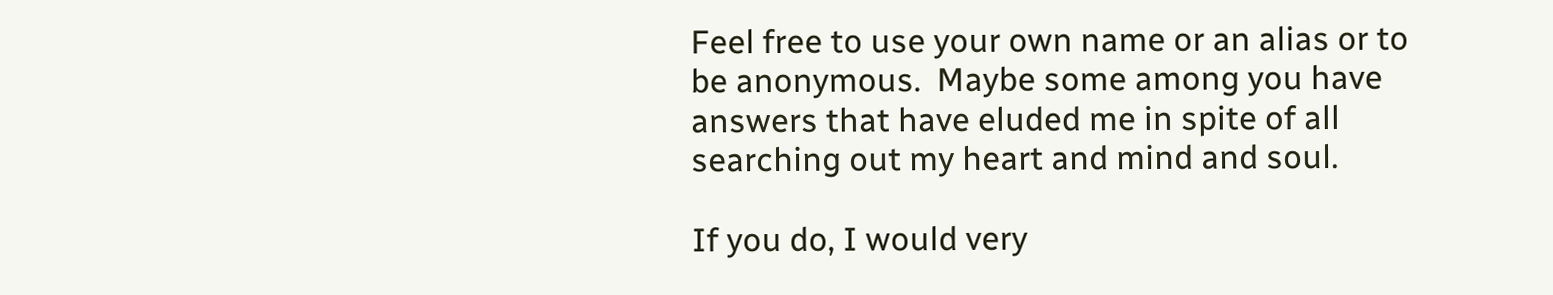Feel free to use your own name or an alias or to be anonymous.  Maybe some among you have answers that have eluded me in spite of all searching out my heart and mind and soul.

If you do, I would very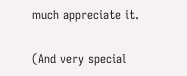much appreciate it.

(And very special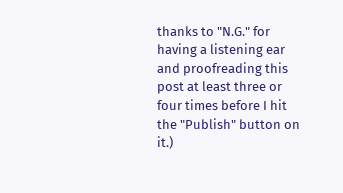thanks to "N.G." for having a listening ear and proofreading this post at least three or four times before I hit the "Publish" button on it.)